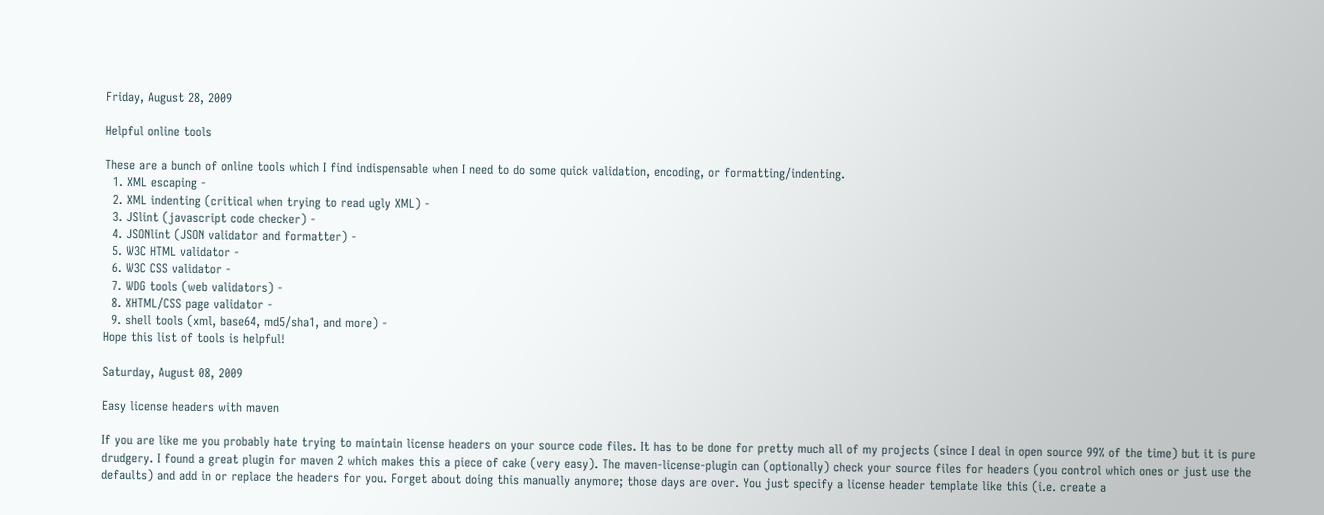Friday, August 28, 2009

Helpful online tools

These are a bunch of online tools which I find indispensable when I need to do some quick validation, encoding, or formatting/indenting.
  1. XML escaping -
  2. XML indenting (critical when trying to read ugly XML) -
  3. JSlint (javascript code checker) -
  4. JSONlint (JSON validator and formatter) -
  5. W3C HTML validator -
  6. W3C CSS validator -
  7. WDG tools (web validators) -
  8. XHTML/CSS page validator -
  9. shell tools (xml, base64, md5/sha1, and more) -
Hope this list of tools is helpful!

Saturday, August 08, 2009

Easy license headers with maven

If you are like me you probably hate trying to maintain license headers on your source code files. It has to be done for pretty much all of my projects (since I deal in open source 99% of the time) but it is pure drudgery. I found a great plugin for maven 2 which makes this a piece of cake (very easy). The maven-license-plugin can (optionally) check your source files for headers (you control which ones or just use the defaults) and add in or replace the headers for you. Forget about doing this manually anymore; those days are over. You just specify a license header template like this (i.e. create a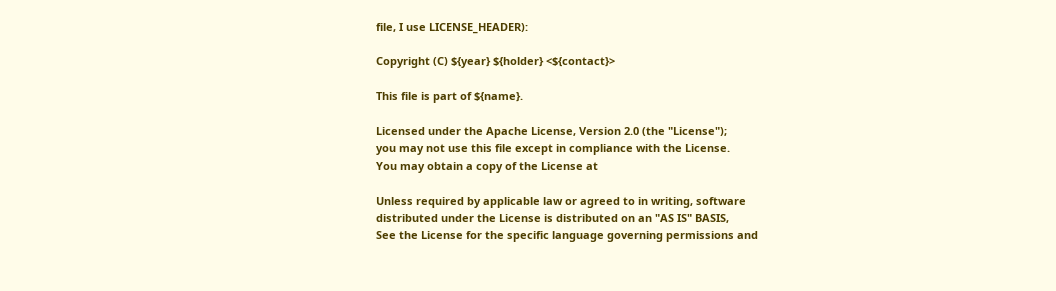file, I use LICENSE_HEADER):

Copyright (C) ${year} ${holder} <${contact}>

This file is part of ${name}.

Licensed under the Apache License, Version 2.0 (the "License");
you may not use this file except in compliance with the License.
You may obtain a copy of the License at

Unless required by applicable law or agreed to in writing, software
distributed under the License is distributed on an "AS IS" BASIS,
See the License for the specific language governing permissions and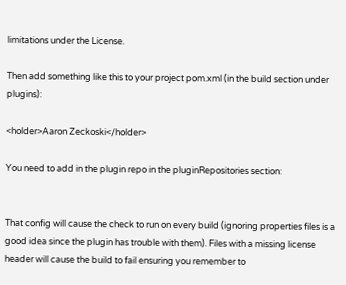limitations under the License.

Then add something like this to your project pom.xml (in the build section under plugins):

<holder>Aaron Zeckoski</holder>

You need to add in the plugin repo in the pluginRepositories section:


That config will cause the check to run on every build (ignoring properties files is a good idea since the plugin has trouble with them). Files with a missing license header will cause the build to fail ensuring you remember to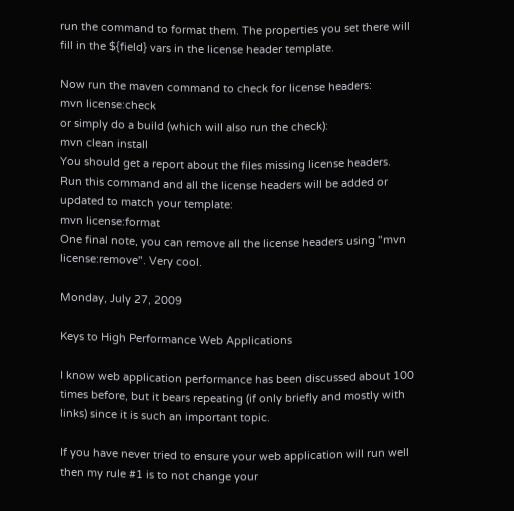run the command to format them. The properties you set there will fill in the ${field} vars in the license header template.

Now run the maven command to check for license headers:
mvn license:check
or simply do a build (which will also run the check):
mvn clean install
You should get a report about the files missing license headers.
Run this command and all the license headers will be added or updated to match your template:
mvn license:format
One final note, you can remove all the license headers using "mvn license:remove". Very cool.

Monday, July 27, 2009

Keys to High Performance Web Applications

I know web application performance has been discussed about 100 times before, but it bears repeating (if only briefly and mostly with links) since it is such an important topic.

If you have never tried to ensure your web application will run well then my rule #1 is to not change your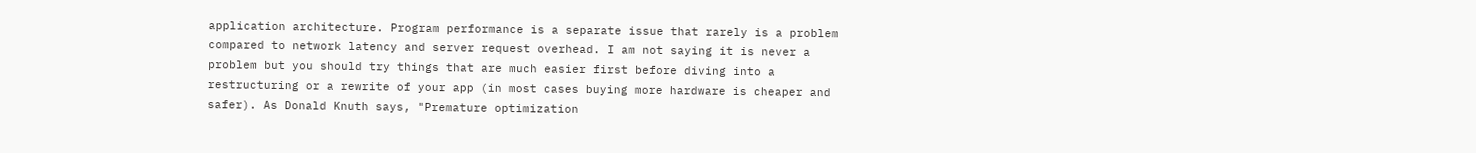application architecture. Program performance is a separate issue that rarely is a problem compared to network latency and server request overhead. I am not saying it is never a problem but you should try things that are much easier first before diving into a restructuring or a rewrite of your app (in most cases buying more hardware is cheaper and safer). As Donald Knuth says, "Premature optimization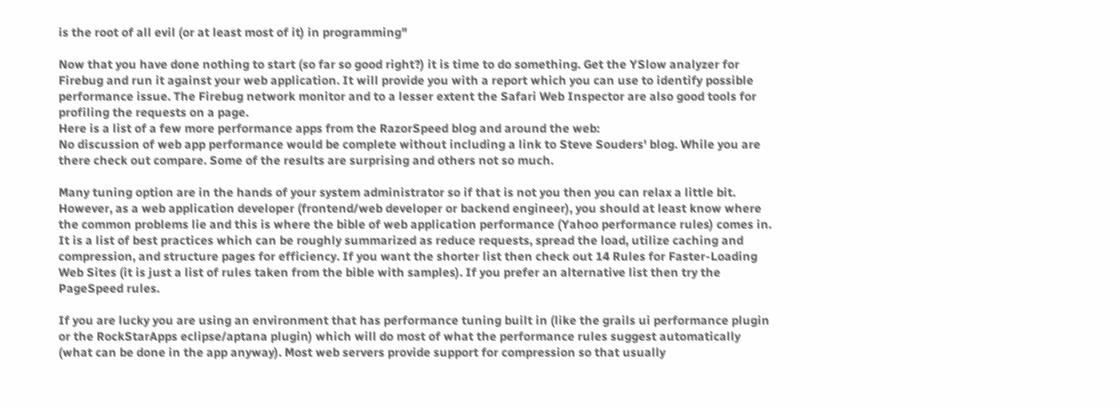is the root of all evil (or at least most of it) in programming"

Now that you have done nothing to start (so far so good right?) it is time to do something. Get the YSlow analyzer for Firebug and run it against your web application. It will provide you with a report which you can use to identify possible performance issue. The Firebug network monitor and to a lesser extent the Safari Web Inspector are also good tools for profiling the requests on a page.
Here is a list of a few more performance apps from the RazorSpeed blog and around the web:
No discussion of web app performance would be complete without including a link to Steve Souders' blog. While you are there check out compare. Some of the results are surprising and others not so much.

Many tuning option are in the hands of your system administrator so if that is not you then you can relax a little bit. However, as a web application developer (frontend/web developer or backend engineer), you should at least know where the common problems lie and this is where the bible of web application performance (Yahoo performance rules) comes in. It is a list of best practices which can be roughly summarized as reduce requests, spread the load, utilize caching and compression, and structure pages for efficiency. If you want the shorter list then check out 14 Rules for Faster-Loading Web Sites (it is just a list of rules taken from the bible with samples). If you prefer an alternative list then try the PageSpeed rules.

If you are lucky you are using an environment that has performance tuning built in (like the grails ui performance plugin or the RockStarApps eclipse/aptana plugin) which will do most of what the performance rules suggest automatically (what can be done in the app anyway). Most web servers provide support for compression so that usually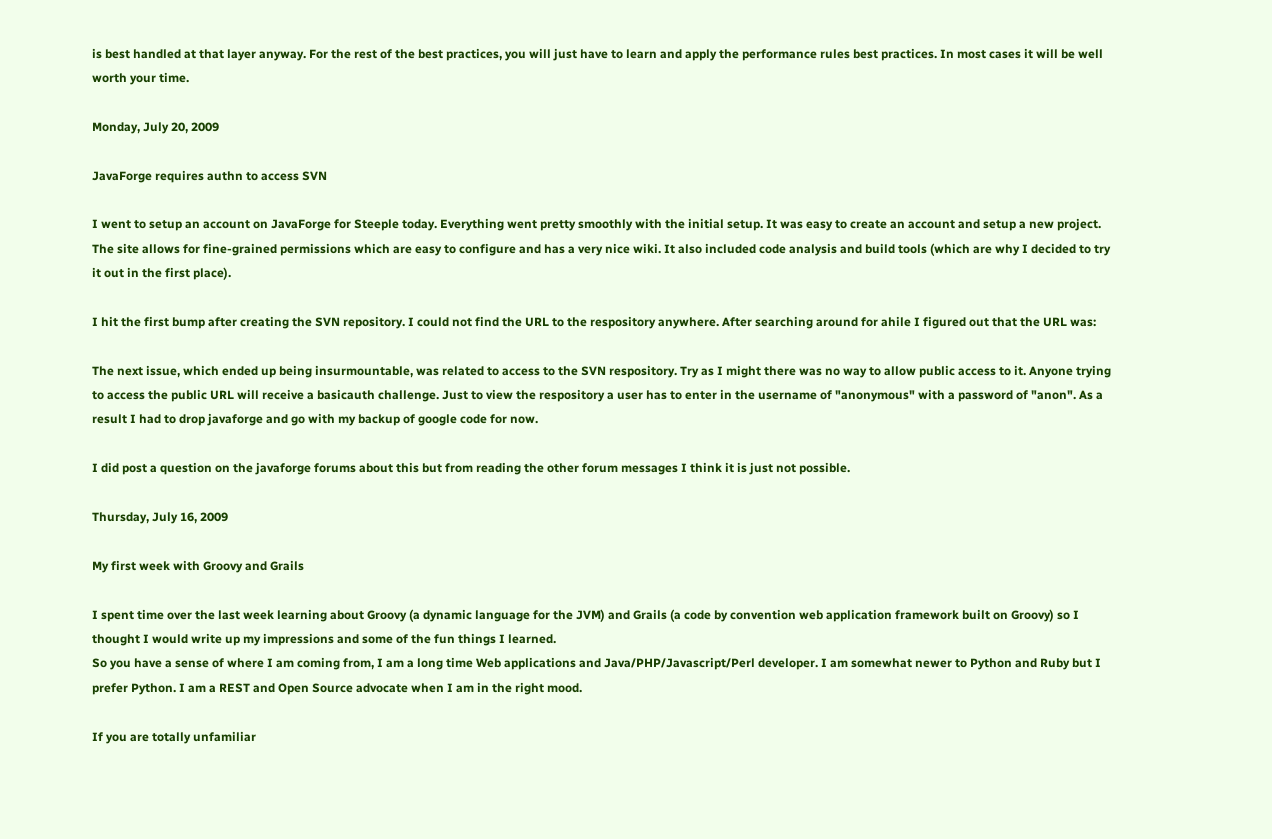is best handled at that layer anyway. For the rest of the best practices, you will just have to learn and apply the performance rules best practices. In most cases it will be well worth your time.

Monday, July 20, 2009

JavaForge requires authn to access SVN

I went to setup an account on JavaForge for Steeple today. Everything went pretty smoothly with the initial setup. It was easy to create an account and setup a new project. The site allows for fine-grained permissions which are easy to configure and has a very nice wiki. It also included code analysis and build tools (which are why I decided to try it out in the first place).

I hit the first bump after creating the SVN repository. I could not find the URL to the respository anywhere. After searching around for ahile I figured out that the URL was:

The next issue, which ended up being insurmountable, was related to access to the SVN respository. Try as I might there was no way to allow public access to it. Anyone trying to access the public URL will receive a basicauth challenge. Just to view the respository a user has to enter in the username of "anonymous" with a password of "anon". As a result I had to drop javaforge and go with my backup of google code for now.

I did post a question on the javaforge forums about this but from reading the other forum messages I think it is just not possible.

Thursday, July 16, 2009

My first week with Groovy and Grails

I spent time over the last week learning about Groovy (a dynamic language for the JVM) and Grails (a code by convention web application framework built on Groovy) so I thought I would write up my impressions and some of the fun things I learned.
So you have a sense of where I am coming from, I am a long time Web applications and Java/PHP/Javascript/Perl developer. I am somewhat newer to Python and Ruby but I prefer Python. I am a REST and Open Source advocate when I am in the right mood.

If you are totally unfamiliar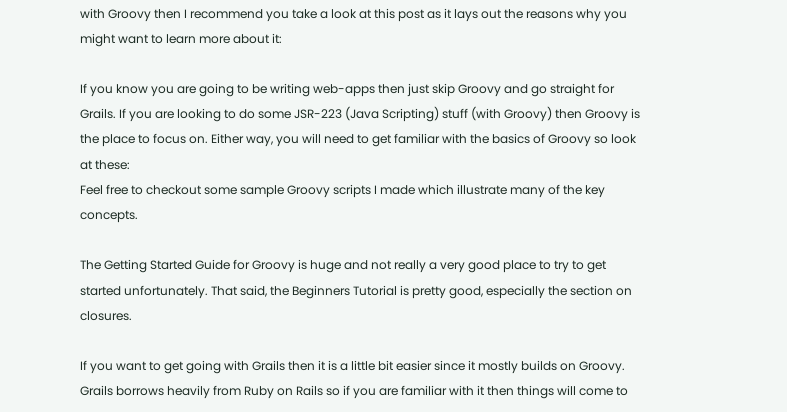with Groovy then I recommend you take a look at this post as it lays out the reasons why you might want to learn more about it:

If you know you are going to be writing web-apps then just skip Groovy and go straight for Grails. If you are looking to do some JSR-223 (Java Scripting) stuff (with Groovy) then Groovy is the place to focus on. Either way, you will need to get familiar with the basics of Groovy so look at these:
Feel free to checkout some sample Groovy scripts I made which illustrate many of the key concepts.

The Getting Started Guide for Groovy is huge and not really a very good place to try to get started unfortunately. That said, the Beginners Tutorial is pretty good, especially the section on closures.

If you want to get going with Grails then it is a little bit easier since it mostly builds on Groovy. Grails borrows heavily from Ruby on Rails so if you are familiar with it then things will come to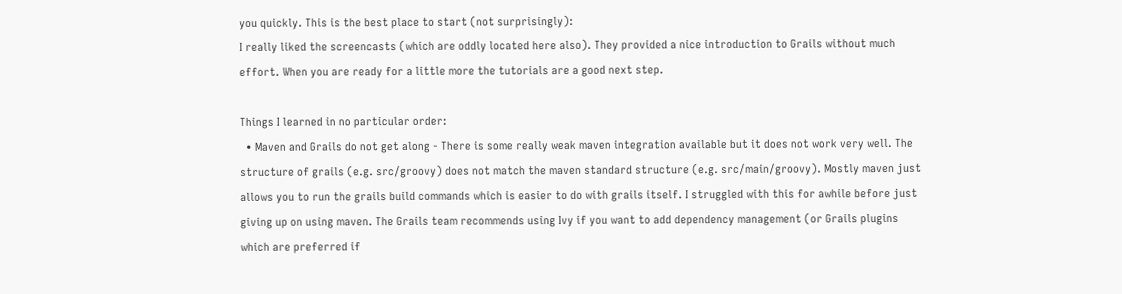you quickly. This is the best place to start (not surprisingly):
I really liked the screencasts (which are oddly located here also). They provided a nice introduction to Grails without much effort. When you are ready for a little more the tutorials are a good next step.

Things I learned in no particular order:
  • Maven and Grails do not get along - There is some really weak maven integration available but it does not work very well. The structure of grails (e.g. src/groovy) does not match the maven standard structure (e.g. src/main/groovy). Mostly maven just allows you to run the grails build commands which is easier to do with grails itself. I struggled with this for awhile before just giving up on using maven. The Grails team recommends using Ivy if you want to add dependency management (or Grails plugins which are preferred if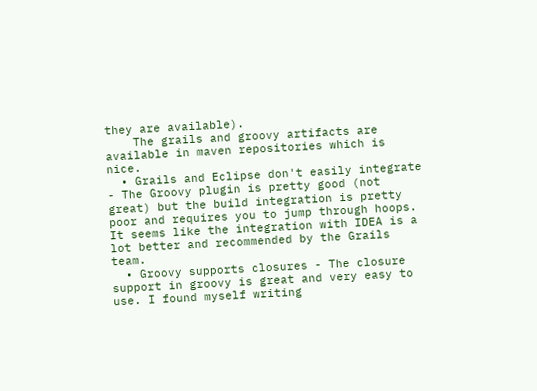they are available).
    The grails and groovy artifacts are available in maven repositories which is nice.
  • Grails and Eclipse don't easily integrate - The Groovy plugin is pretty good (not great) but the build integration is pretty poor and requires you to jump through hoops. It seems like the integration with IDEA is a lot better and recommended by the Grails team.
  • Groovy supports closures - The closure support in groovy is great and very easy to use. I found myself writing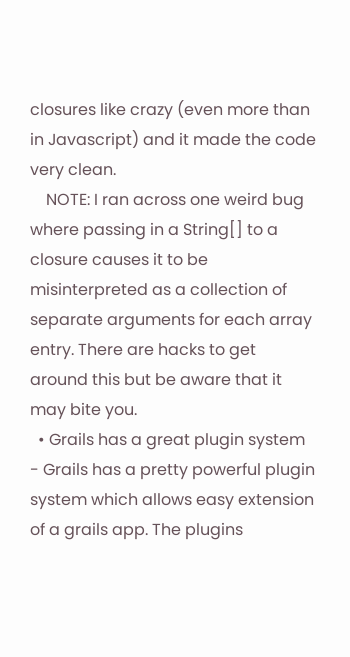closures like crazy (even more than in Javascript) and it made the code very clean.
    NOTE: I ran across one weird bug where passing in a String[] to a closure causes it to be misinterpreted as a collection of separate arguments for each array entry. There are hacks to get around this but be aware that it may bite you.
  • Grails has a great plugin system - Grails has a pretty powerful plugin system which allows easy extension of a grails app. The plugins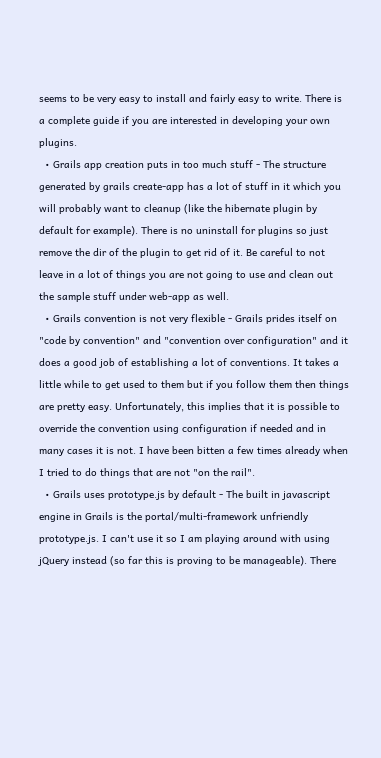seems to be very easy to install and fairly easy to write. There is a complete guide if you are interested in developing your own plugins.
  • Grails app creation puts in too much stuff - The structure generated by grails create-app has a lot of stuff in it which you will probably want to cleanup (like the hibernate plugin by default for example). There is no uninstall for plugins so just remove the dir of the plugin to get rid of it. Be careful to not leave in a lot of things you are not going to use and clean out the sample stuff under web-app as well.
  • Grails convention is not very flexible - Grails prides itself on "code by convention" and "convention over configuration" and it does a good job of establishing a lot of conventions. It takes a little while to get used to them but if you follow them then things are pretty easy. Unfortunately, this implies that it is possible to override the convention using configuration if needed and in many cases it is not. I have been bitten a few times already when I tried to do things that are not "on the rail".
  • Grails uses prototype.js by default - The built in javascript engine in Grails is the portal/multi-framework unfriendly prototype.js. I can't use it so I am playing around with using jQuery instead (so far this is proving to be manageable). There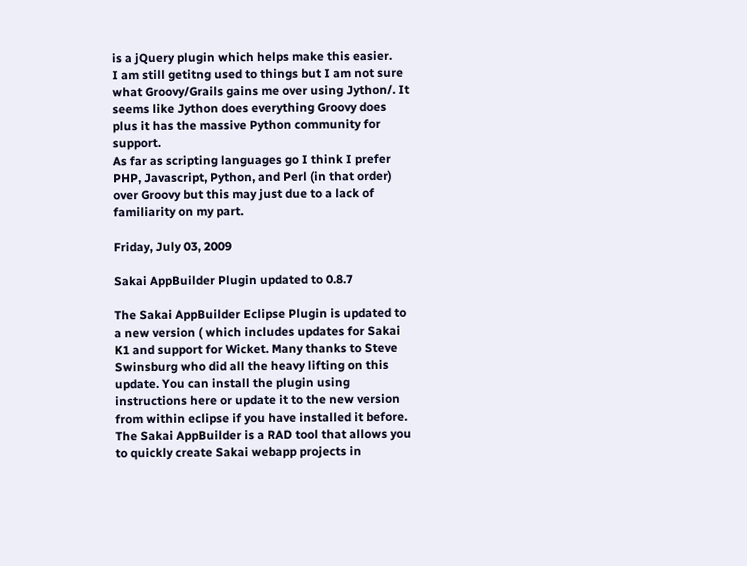is a jQuery plugin which helps make this easier.
I am still getitng used to things but I am not sure what Groovy/Grails gains me over using Jython/. It seems like Jython does everything Groovy does plus it has the massive Python community for support.
As far as scripting languages go I think I prefer PHP, Javascript, Python, and Perl (in that order) over Groovy but this may just due to a lack of familiarity on my part.

Friday, July 03, 2009

Sakai AppBuilder Plugin updated to 0.8.7

The Sakai AppBuilder Eclipse Plugin is updated to a new version ( which includes updates for Sakai K1 and support for Wicket. Many thanks to Steve Swinsburg who did all the heavy lifting on this update. You can install the plugin using instructions here or update it to the new version from within eclipse if you have installed it before.
The Sakai AppBuilder is a RAD tool that allows you to quickly create Sakai webapp projects in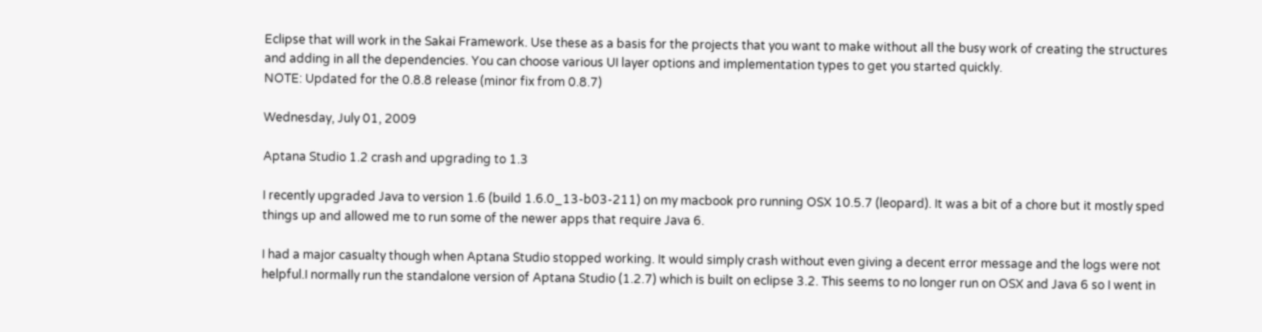Eclipse that will work in the Sakai Framework. Use these as a basis for the projects that you want to make without all the busy work of creating the structures and adding in all the dependencies. You can choose various UI layer options and implementation types to get you started quickly.
NOTE: Updated for the 0.8.8 release (minor fix from 0.8.7)

Wednesday, July 01, 2009

Aptana Studio 1.2 crash and upgrading to 1.3

I recently upgraded Java to version 1.6 (build 1.6.0_13-b03-211) on my macbook pro running OSX 10.5.7 (leopard). It was a bit of a chore but it mostly sped things up and allowed me to run some of the newer apps that require Java 6.

I had a major casualty though when Aptana Studio stopped working. It would simply crash without even giving a decent error message and the logs were not helpful.I normally run the standalone version of Aptana Studio (1.2.7) which is built on eclipse 3.2. This seems to no longer run on OSX and Java 6 so I went in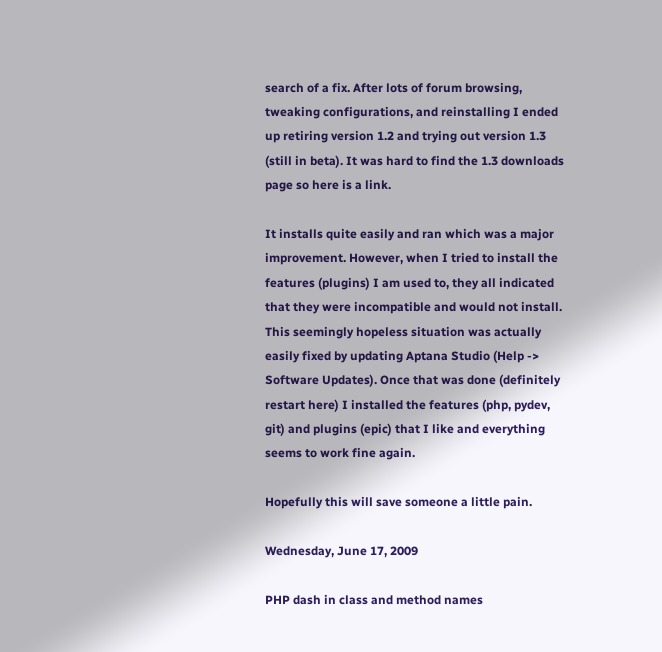search of a fix. After lots of forum browsing, tweaking configurations, and reinstalling I ended up retiring version 1.2 and trying out version 1.3 (still in beta). It was hard to find the 1.3 downloads page so here is a link.

It installs quite easily and ran which was a major improvement. However, when I tried to install the features (plugins) I am used to, they all indicated that they were incompatible and would not install. This seemingly hopeless situation was actually easily fixed by updating Aptana Studio (Help -> Software Updates). Once that was done (definitely restart here) I installed the features (php, pydev, git) and plugins (epic) that I like and everything seems to work fine again.

Hopefully this will save someone a little pain.

Wednesday, June 17, 2009

PHP dash in class and method names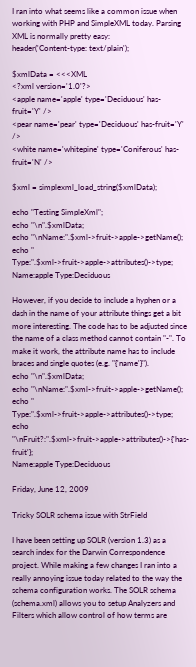I ran into what seems like a common issue when working with PHP and SimpleXML today. Parsing XML is normally pretty easy:
header('Content-type: text/plain');

$xmlData = <<<XML
<?xml version='1.0'?>
<apple name='apple' type='Deciduous' has-fruit='Y' />
<pear name='pear' type='Deciduous' has-fruit='Y' />
<white name='whitepine' type='Coniferous' has-fruit='N' />

$xml = simplexml_load_string($xmlData);

echo "Testing SimpleXml";
echo "\n".$xmlData;
echo "\nName:".$xml->fruit->apple->getName();
echo " Type:".$xml->fruit->apple->attributes()->type;
Name:apple Type:Deciduous

However, if you decide to include a hyphen or a dash in the name of your attribute things get a bit more interesting. The code has to be adjusted since the name of a class method cannot contain "-". To make it work, the attribute name has to include braces and single quotes (e.g. "{'name'}").
echo "\n".$xmlData;
echo "\nName:".$xml->fruit->apple->getName();
echo " Type:".$xml->fruit->apple->attributes()->type;
echo "\nFruit?:".$xml->fruit->apple->attributes()->{'has-fruit'};
Name:apple Type:Deciduous

Friday, June 12, 2009

Tricky SOLR schema issue with StrField

I have been setting up SOLR (version 1.3) as a search index for the Darwin Correspondence project. While making a few changes I ran into a really annoying issue today related to the way the schema configuration works. The SOLR schema (schema.xml) allows you to setup Analyzers and Filters which allow control of how terms are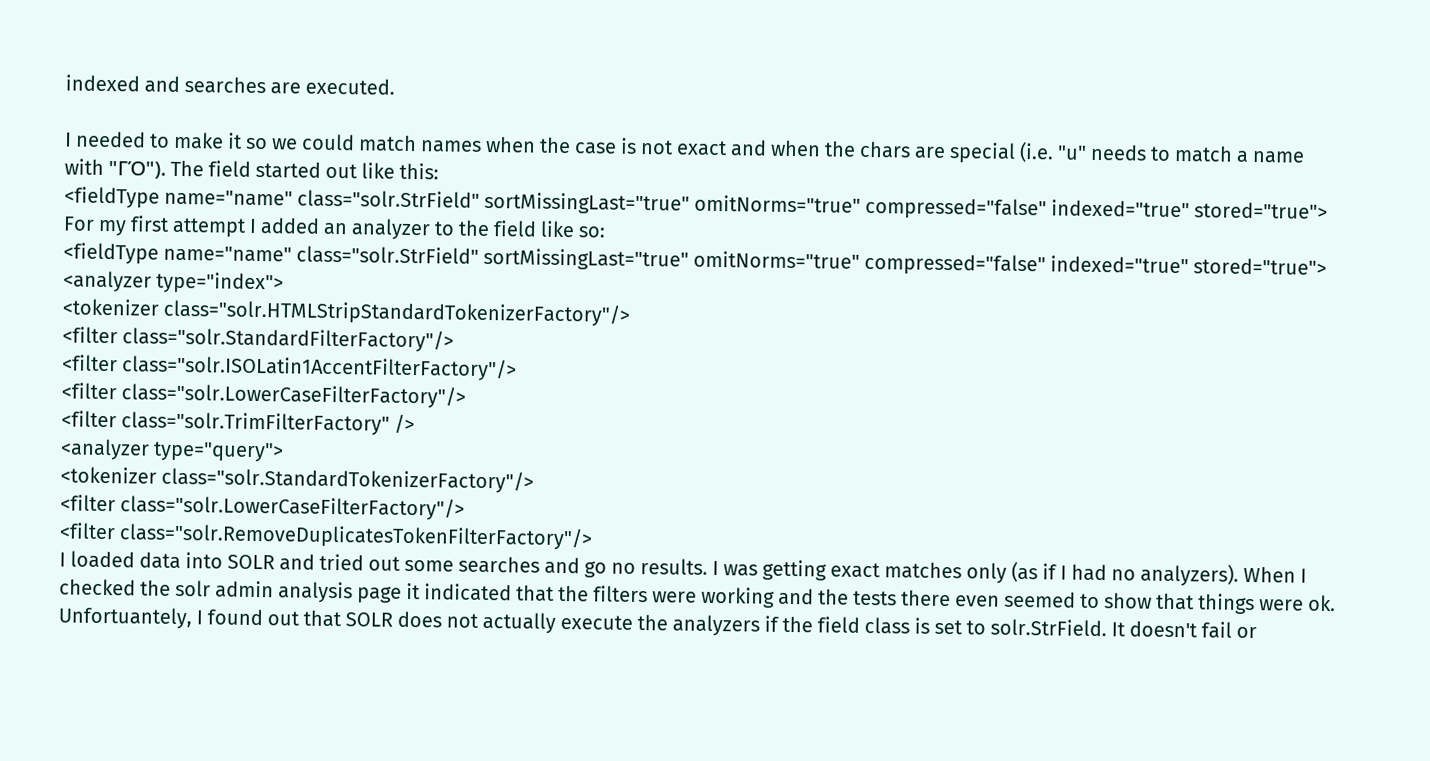indexed and searches are executed.

I needed to make it so we could match names when the case is not exact and when the chars are special (i.e. "u" needs to match a name with "ΓΌ"). The field started out like this:
<fieldType name="name" class="solr.StrField" sortMissingLast="true" omitNorms="true" compressed="false" indexed="true" stored="true">
For my first attempt I added an analyzer to the field like so:
<fieldType name="name" class="solr.StrField" sortMissingLast="true" omitNorms="true" compressed="false" indexed="true" stored="true">
<analyzer type="index">
<tokenizer class="solr.HTMLStripStandardTokenizerFactory"/>
<filter class="solr.StandardFilterFactory"/>
<filter class="solr.ISOLatin1AccentFilterFactory"/>
<filter class="solr.LowerCaseFilterFactory"/>
<filter class="solr.TrimFilterFactory" />
<analyzer type="query">
<tokenizer class="solr.StandardTokenizerFactory"/>
<filter class="solr.LowerCaseFilterFactory"/>
<filter class="solr.RemoveDuplicatesTokenFilterFactory"/>
I loaded data into SOLR and tried out some searches and go no results. I was getting exact matches only (as if I had no analyzers). When I checked the solr admin analysis page it indicated that the filters were working and the tests there even seemed to show that things were ok. Unfortuantely, I found out that SOLR does not actually execute the analyzers if the field class is set to solr.StrField. It doesn't fail or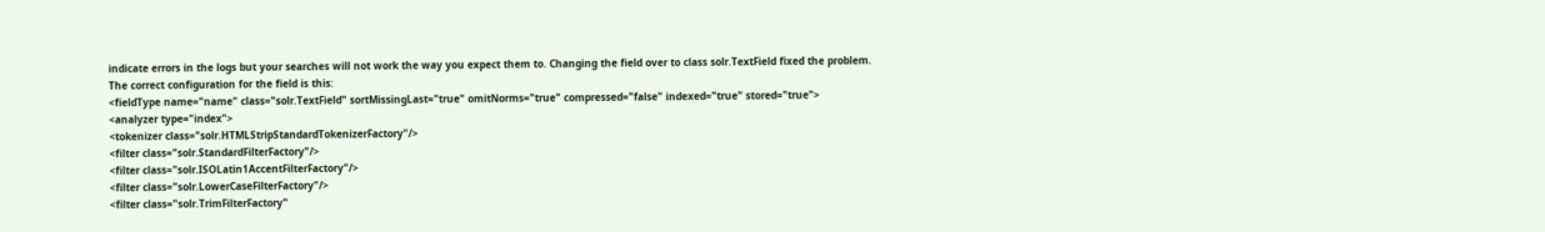indicate errors in the logs but your searches will not work the way you expect them to. Changing the field over to class solr.TextField fixed the problem.
The correct configuration for the field is this:
<fieldType name="name" class="solr.TextField" sortMissingLast="true" omitNorms="true" compressed="false" indexed="true" stored="true">
<analyzer type="index">
<tokenizer class="solr.HTMLStripStandardTokenizerFactory"/>
<filter class="solr.StandardFilterFactory"/>
<filter class="solr.ISOLatin1AccentFilterFactory"/>
<filter class="solr.LowerCaseFilterFactory"/>
<filter class="solr.TrimFilterFactory"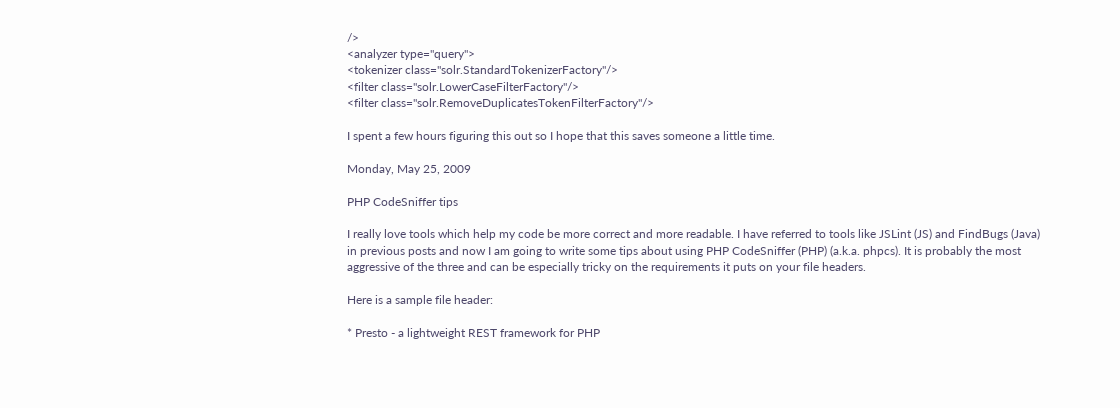/>
<analyzer type="query">
<tokenizer class="solr.StandardTokenizerFactory"/>
<filter class="solr.LowerCaseFilterFactory"/>
<filter class="solr.RemoveDuplicatesTokenFilterFactory"/>

I spent a few hours figuring this out so I hope that this saves someone a little time.

Monday, May 25, 2009

PHP CodeSniffer tips

I really love tools which help my code be more correct and more readable. I have referred to tools like JSLint (JS) and FindBugs (Java) in previous posts and now I am going to write some tips about using PHP CodeSniffer (PHP) (a.k.a. phpcs). It is probably the most aggressive of the three and can be especially tricky on the requirements it puts on your file headers.

Here is a sample file header:

* Presto - a lightweight REST framework for PHP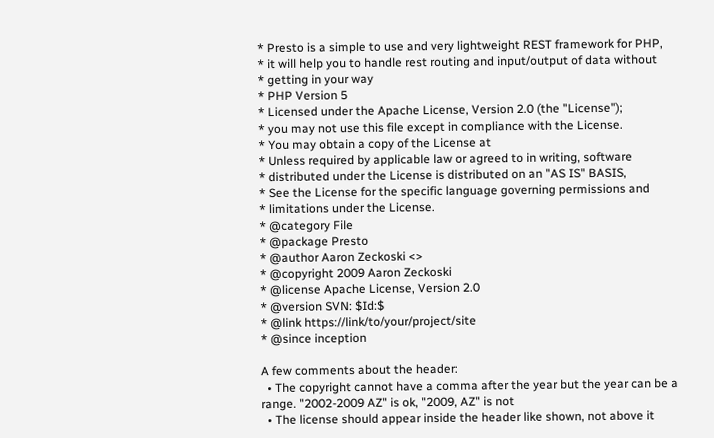* Presto is a simple to use and very lightweight REST framework for PHP,
* it will help you to handle rest routing and input/output of data without
* getting in your way
* PHP Version 5
* Licensed under the Apache License, Version 2.0 (the "License");
* you may not use this file except in compliance with the License.
* You may obtain a copy of the License at
* Unless required by applicable law or agreed to in writing, software
* distributed under the License is distributed on an "AS IS" BASIS,
* See the License for the specific language governing permissions and
* limitations under the License.
* @category File
* @package Presto
* @author Aaron Zeckoski <>
* @copyright 2009 Aaron Zeckoski
* @license Apache License, Version 2.0
* @version SVN: $Id:$
* @link https://link/to/your/project/site
* @since inception

A few comments about the header:
  • The copyright cannot have a comma after the year but the year can be a range. "2002-2009 AZ" is ok, "2009, AZ" is not
  • The license should appear inside the header like shown, not above it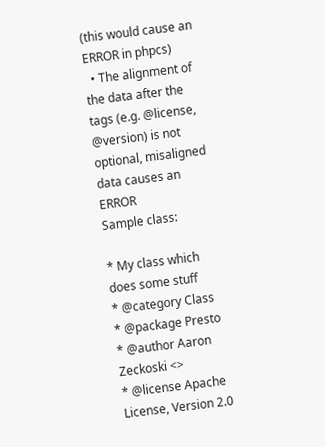(this would cause an ERROR in phpcs)
  • The alignment of the data after the tags (e.g. @license, @version) is not optional, misaligned data causes an ERROR
Sample class:

* My class which does some stuff
* @category Class
* @package Presto
* @author Aaron Zeckoski <>
* @license Apache License, Version 2.0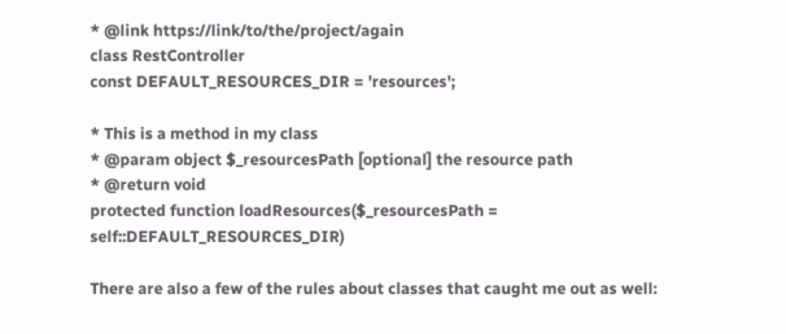* @link https://link/to/the/project/again
class RestController
const DEFAULT_RESOURCES_DIR = 'resources';

* This is a method in my class
* @param object $_resourcesPath [optional] the resource path
* @return void
protected function loadResources($_resourcesPath = self::DEFAULT_RESOURCES_DIR)

There are also a few of the rules about classes that caught me out as well: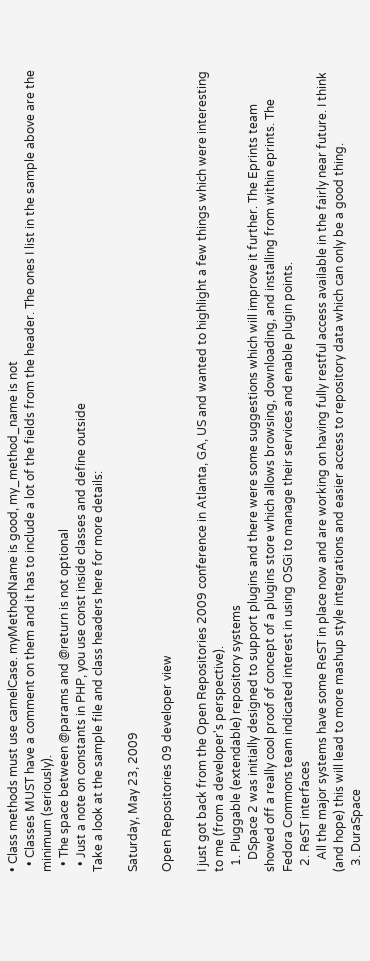• Class methods must use camelCase. myMethodName is good, my_method_name is not
  • Classes MUST have a comment on them and it has to include a lot of the fields from the header. The ones I list in the sample above are the minimum (seriously).
  • The space between @params and @return is not optional
  • Just a note on constants in PHP, you use const inside classes and define outside
Take a look at the sample file and class headers here for more details:

Saturday, May 23, 2009

Open Repositories 09 developer view

I just got back from the Open Repositories 2009 conference in Atlanta, GA, US and wanted to highlight a few things which were interesting to me (from a developer's perspective).
  1. Pluggable (extendable) repository systems
    DSpace 2 was initially designed to support plugins and there were some suggestions which will improve it further. The Eprints team showed off a really cool proof of concept of a plugins store which allows browsing, downloading, and installing from within eprints. The Fedora Commons team indicated interest in using OSGi to manage their services and enable plugin points.
  2. ReST interfaces
    All the major systems have some ReST in place now and are working on having fully restful access available in the fairly near future. I think (and hope) this will lead to more mashup style integrations and easier access to repository data which can only be a good thing.
  3. DuraSpace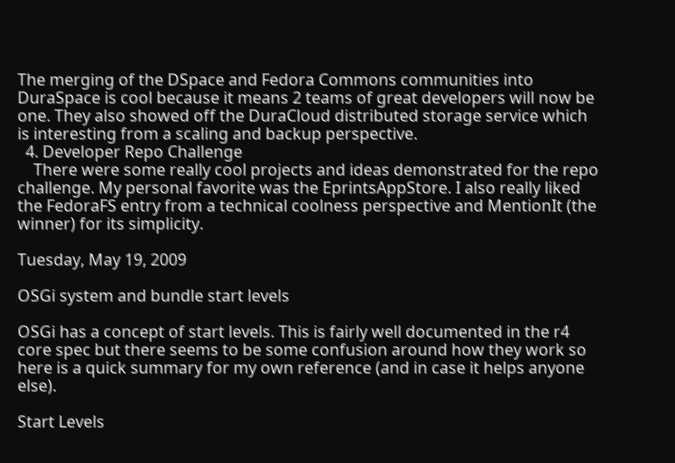The merging of the DSpace and Fedora Commons communities into DuraSpace is cool because it means 2 teams of great developers will now be one. They also showed off the DuraCloud distributed storage service which is interesting from a scaling and backup perspective.
  4. Developer Repo Challenge
    There were some really cool projects and ideas demonstrated for the repo challenge. My personal favorite was the EprintsAppStore. I also really liked the FedoraFS entry from a technical coolness perspective and MentionIt (the winner) for its simplicity.

Tuesday, May 19, 2009

OSGi system and bundle start levels

OSGi has a concept of start levels. This is fairly well documented in the r4 core spec but there seems to be some confusion around how they work so here is a quick summary for my own reference (and in case it helps anyone else).

Start Levels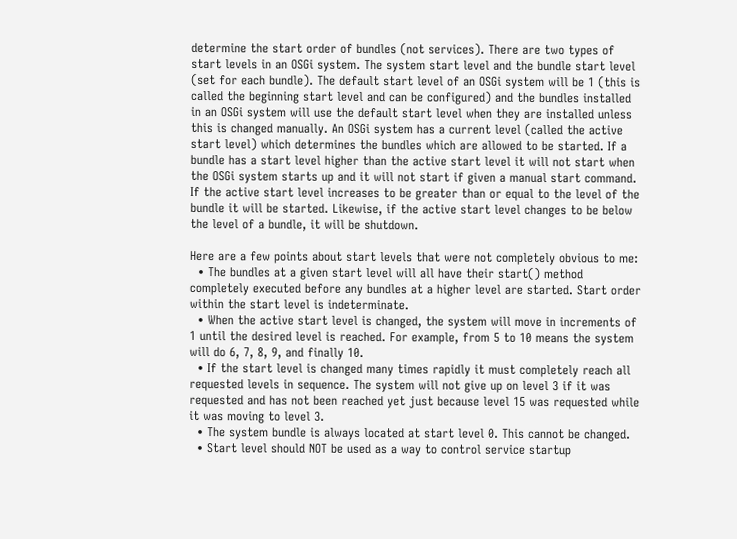determine the start order of bundles (not services). There are two types of start levels in an OSGi system. The system start level and the bundle start level (set for each bundle). The default start level of an OSGi system will be 1 (this is called the beginning start level and can be configured) and the bundles installed in an OSGi system will use the default start level when they are installed unless this is changed manually. An OSGi system has a current level (called the active start level) which determines the bundles which are allowed to be started. If a bundle has a start level higher than the active start level it will not start when the OSGi system starts up and it will not start if given a manual start command. If the active start level increases to be greater than or equal to the level of the bundle it will be started. Likewise, if the active start level changes to be below the level of a bundle, it will be shutdown.

Here are a few points about start levels that were not completely obvious to me:
  • The bundles at a given start level will all have their start() method completely executed before any bundles at a higher level are started. Start order within the start level is indeterminate.
  • When the active start level is changed, the system will move in increments of 1 until the desired level is reached. For example, from 5 to 10 means the system will do 6, 7, 8, 9, and finally 10.
  • If the start level is changed many times rapidly it must completely reach all requested levels in sequence. The system will not give up on level 3 if it was requested and has not been reached yet just because level 15 was requested while it was moving to level 3.
  • The system bundle is always located at start level 0. This cannot be changed.
  • Start level should NOT be used as a way to control service startup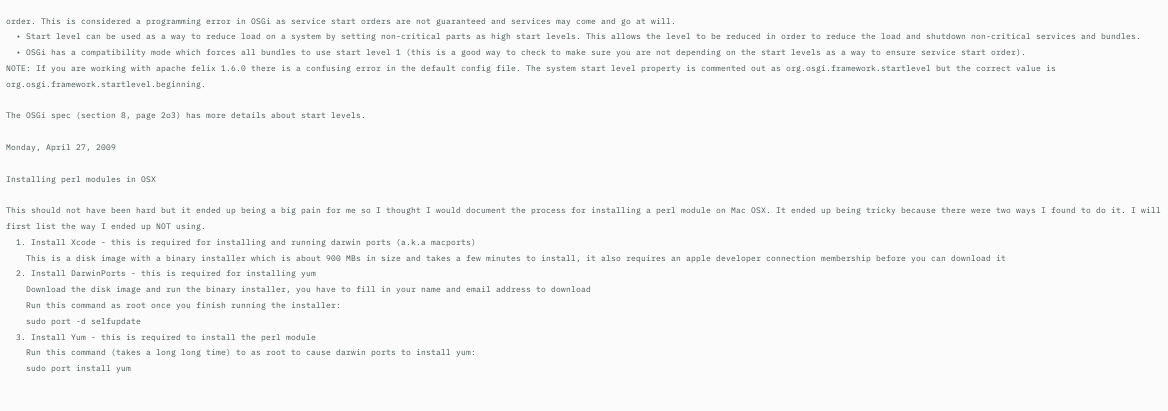order. This is considered a programming error in OSGi as service start orders are not guaranteed and services may come and go at will.
  • Start level can be used as a way to reduce load on a system by setting non-critical parts as high start levels. This allows the level to be reduced in order to reduce the load and shutdown non-critical services and bundles.
  • OSGi has a compatibility mode which forces all bundles to use start level 1 (this is a good way to check to make sure you are not depending on the start levels as a way to ensure service start order).
NOTE: If you are working with apache felix 1.6.0 there is a confusing error in the default config file. The system start level property is commented out as org.osgi.framework.startlevel but the correct value is org.osgi.framework.startlevel.beginning.

The OSGi spec (section 8, page 2o3) has more details about start levels.

Monday, April 27, 2009

Installing perl modules in OSX

This should not have been hard but it ended up being a big pain for me so I thought I would document the process for installing a perl module on Mac OSX. It ended up being tricky because there were two ways I found to do it. I will first list the way I ended up NOT using.
  1. Install Xcode - this is required for installing and running darwin ports (a.k.a macports)
    This is a disk image with a binary installer which is about 900 MBs in size and takes a few minutes to install, it also requires an apple developer connection membership before you can download it
  2. Install DarwinPorts - this is required for installing yum
    Download the disk image and run the binary installer, you have to fill in your name and email address to download
    Run this command as root once you finish running the installer:
    sudo port -d selfupdate
  3. Install Yum - this is required to install the perl module
    Run this command (takes a long long time) to as root to cause darwin ports to install yum:
    sudo port install yum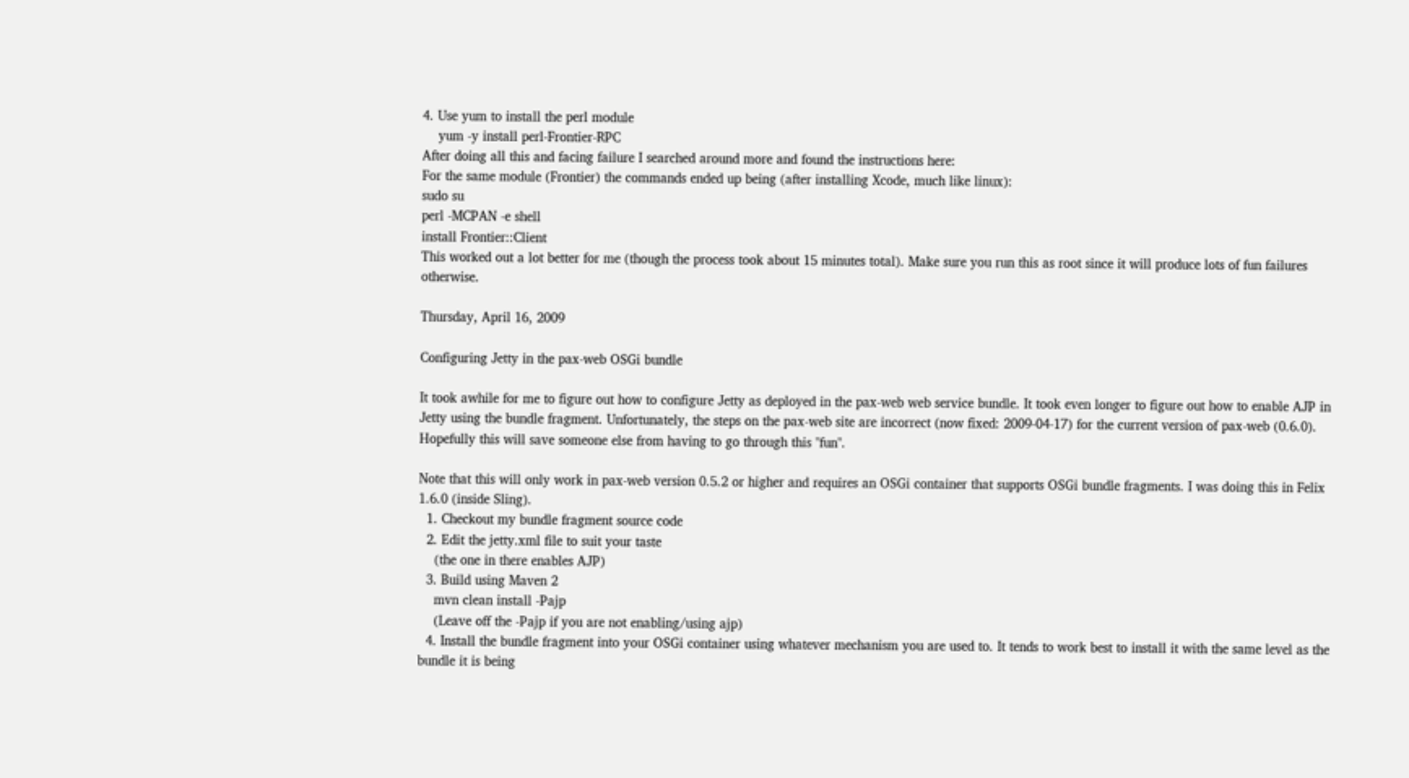4. Use yum to install the perl module
    yum -y install perl-Frontier-RPC
After doing all this and facing failure I searched around more and found the instructions here:
For the same module (Frontier) the commands ended up being (after installing Xcode, much like linux):
sudo su
perl -MCPAN -e shell
install Frontier::Client
This worked out a lot better for me (though the process took about 15 minutes total). Make sure you run this as root since it will produce lots of fun failures otherwise.

Thursday, April 16, 2009

Configuring Jetty in the pax-web OSGi bundle

It took awhile for me to figure out how to configure Jetty as deployed in the pax-web web service bundle. It took even longer to figure out how to enable AJP in Jetty using the bundle fragment. Unfortunately, the steps on the pax-web site are incorrect (now fixed: 2009-04-17) for the current version of pax-web (0.6.0). Hopefully this will save someone else from having to go through this "fun".

Note that this will only work in pax-web version 0.5.2 or higher and requires an OSGi container that supports OSGi bundle fragments. I was doing this in Felix 1.6.0 (inside Sling).
  1. Checkout my bundle fragment source code
  2. Edit the jetty.xml file to suit your taste
    (the one in there enables AJP)
  3. Build using Maven 2
    mvn clean install -Pajp
    (Leave off the -Pajp if you are not enabling/using ajp)
  4. Install the bundle fragment into your OSGi container using whatever mechanism you are used to. It tends to work best to install it with the same level as the bundle it is being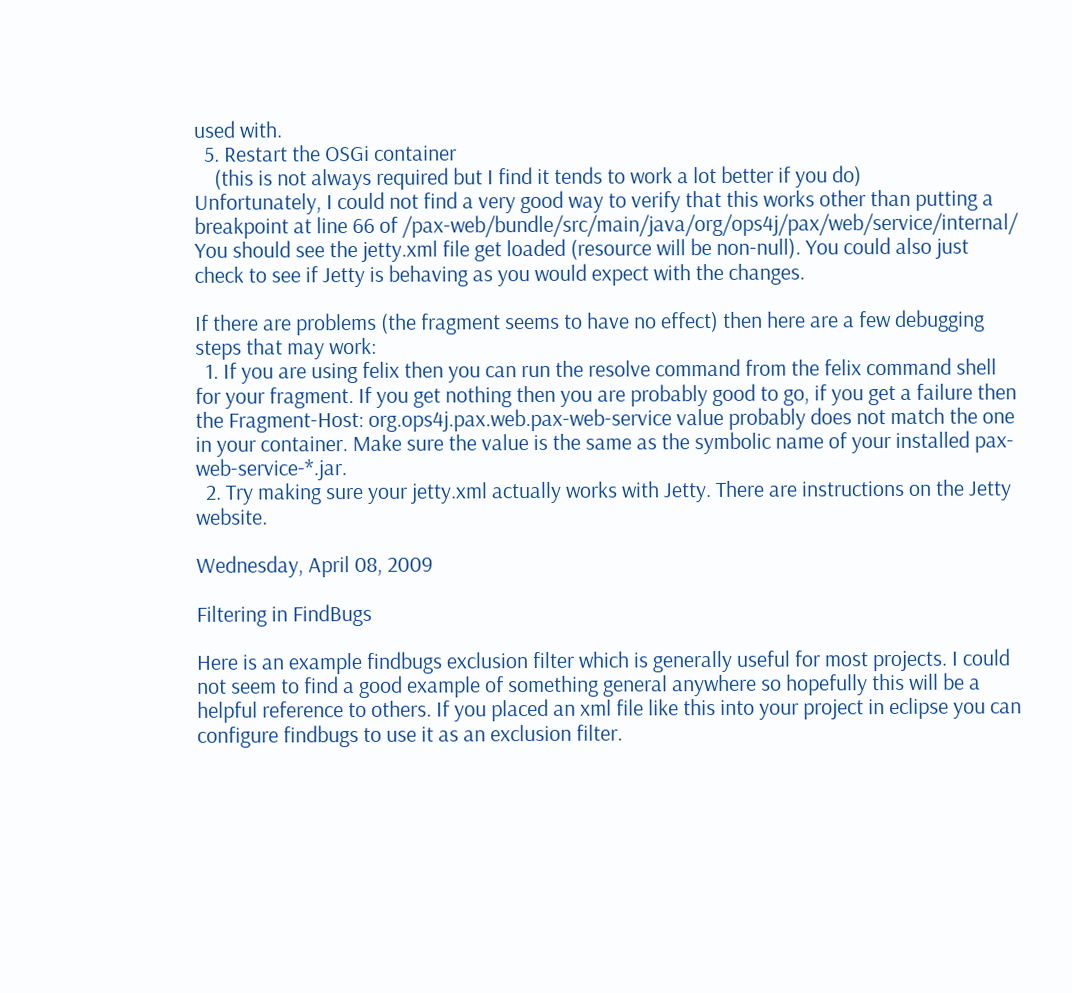used with.
  5. Restart the OSGi container
    (this is not always required but I find it tends to work a lot better if you do)
Unfortunately, I could not find a very good way to verify that this works other than putting a breakpoint at line 66 of /pax-web/bundle/src/main/java/org/ops4j/pax/web/service/internal/ You should see the jetty.xml file get loaded (resource will be non-null). You could also just check to see if Jetty is behaving as you would expect with the changes.

If there are problems (the fragment seems to have no effect) then here are a few debugging steps that may work:
  1. If you are using felix then you can run the resolve command from the felix command shell for your fragment. If you get nothing then you are probably good to go, if you get a failure then the Fragment-Host: org.ops4j.pax.web.pax-web-service value probably does not match the one in your container. Make sure the value is the same as the symbolic name of your installed pax-web-service-*.jar.
  2. Try making sure your jetty.xml actually works with Jetty. There are instructions on the Jetty website.

Wednesday, April 08, 2009

Filtering in FindBugs

Here is an example findbugs exclusion filter which is generally useful for most projects. I could not seem to find a good example of something general anywhere so hopefully this will be a helpful reference to others. If you placed an xml file like this into your project in eclipse you can configure findbugs to use it as an exclusion filter.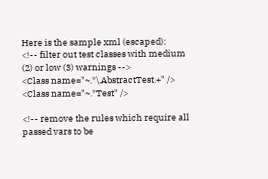Here is the sample xml (escaped):
<!-- filter out test classes with medium (2) or low (3) warnings -->
<Class name="~.*\.AbstractTest.+" />
<Class name="~.*Test" />

<!-- remove the rules which require all passed vars to be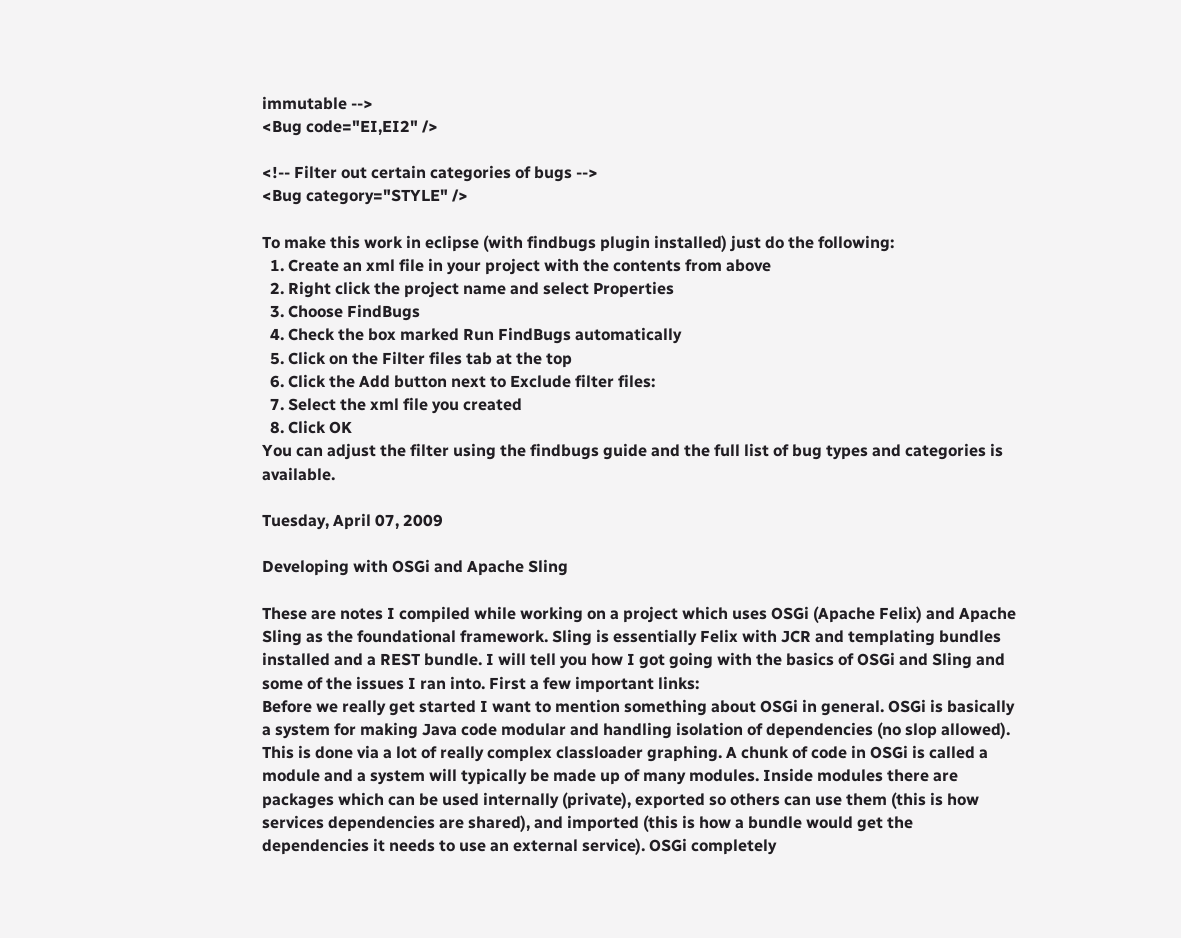immutable -->
<Bug code="EI,EI2" />

<!-- Filter out certain categories of bugs -->
<Bug category="STYLE" />

To make this work in eclipse (with findbugs plugin installed) just do the following:
  1. Create an xml file in your project with the contents from above
  2. Right click the project name and select Properties
  3. Choose FindBugs
  4. Check the box marked Run FindBugs automatically
  5. Click on the Filter files tab at the top
  6. Click the Add button next to Exclude filter files:
  7. Select the xml file you created
  8. Click OK
You can adjust the filter using the findbugs guide and the full list of bug types and categories is available.

Tuesday, April 07, 2009

Developing with OSGi and Apache Sling

These are notes I compiled while working on a project which uses OSGi (Apache Felix) and Apache Sling as the foundational framework. Sling is essentially Felix with JCR and templating bundles installed and a REST bundle. I will tell you how I got going with the basics of OSGi and Sling and some of the issues I ran into. First a few important links:
Before we really get started I want to mention something about OSGi in general. OSGi is basically a system for making Java code modular and handling isolation of dependencies (no slop allowed). This is done via a lot of really complex classloader graphing. A chunk of code in OSGi is called a module and a system will typically be made up of many modules. Inside modules there are packages which can be used internally (private), exported so others can use them (this is how services dependencies are shared), and imported (this is how a bundle would get the dependencies it needs to use an external service). OSGi completely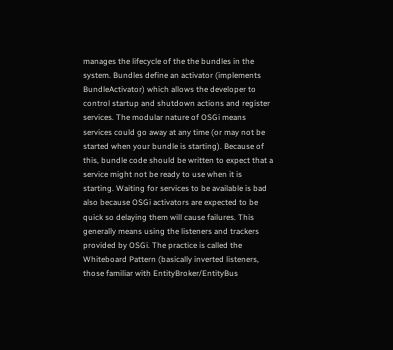manages the lifecycle of the the bundles in the system. Bundles define an activator (implements BundleActivator) which allows the developer to control startup and shutdown actions and register services. The modular nature of OSGi means services could go away at any time (or may not be started when your bundle is starting). Because of this, bundle code should be written to expect that a service might not be ready to use when it is starting. Waiting for services to be available is bad also because OSGi activators are expected to be quick so delaying them will cause failures. This generally means using the listeners and trackers provided by OSGi. The practice is called the Whiteboard Pattern (basically inverted listeners, those familiar with EntityBroker/EntityBus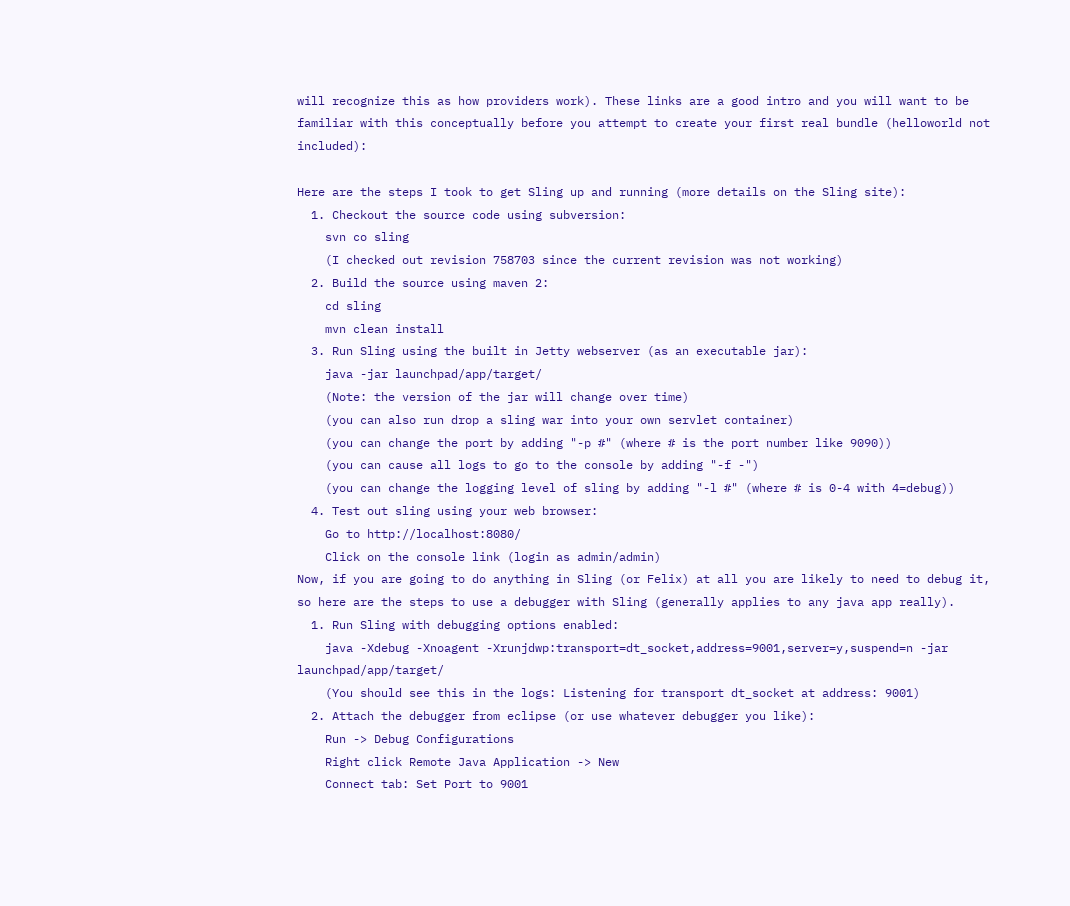will recognize this as how providers work). These links are a good intro and you will want to be familiar with this conceptually before you attempt to create your first real bundle (helloworld not included):

Here are the steps I took to get Sling up and running (more details on the Sling site):
  1. Checkout the source code using subversion:
    svn co sling
    (I checked out revision 758703 since the current revision was not working)
  2. Build the source using maven 2:
    cd sling
    mvn clean install
  3. Run Sling using the built in Jetty webserver (as an executable jar):
    java -jar launchpad/app/target/
    (Note: the version of the jar will change over time)
    (you can also run drop a sling war into your own servlet container)
    (you can change the port by adding "-p #" (where # is the port number like 9090))
    (you can cause all logs to go to the console by adding "-f -")
    (you can change the logging level of sling by adding "-l #" (where # is 0-4 with 4=debug))
  4. Test out sling using your web browser:
    Go to http://localhost:8080/
    Click on the console link (login as admin/admin)
Now, if you are going to do anything in Sling (or Felix) at all you are likely to need to debug it, so here are the steps to use a debugger with Sling (generally applies to any java app really).
  1. Run Sling with debugging options enabled:
    java -Xdebug -Xnoagent -Xrunjdwp:transport=dt_socket,address=9001,server=y,suspend=n -jar launchpad/app/target/
    (You should see this in the logs: Listening for transport dt_socket at address: 9001)
  2. Attach the debugger from eclipse (or use whatever debugger you like):
    Run -> Debug Configurations
    Right click Remote Java Application -> New
    Connect tab: Set Port to 9001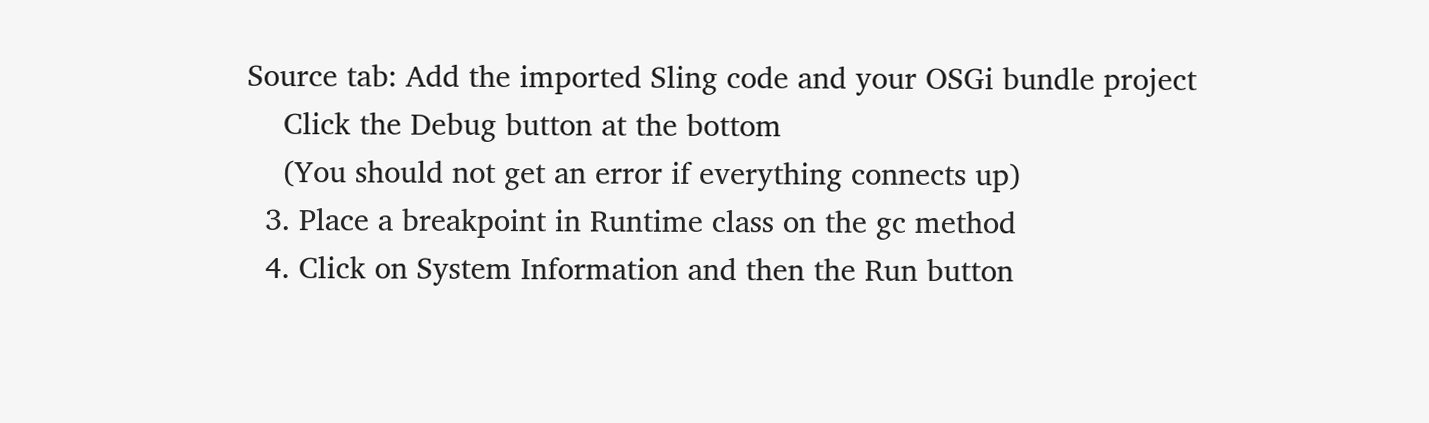Source tab: Add the imported Sling code and your OSGi bundle project
    Click the Debug button at the bottom
    (You should not get an error if everything connects up)
  3. Place a breakpoint in Runtime class on the gc method
  4. Click on System Information and then the Run button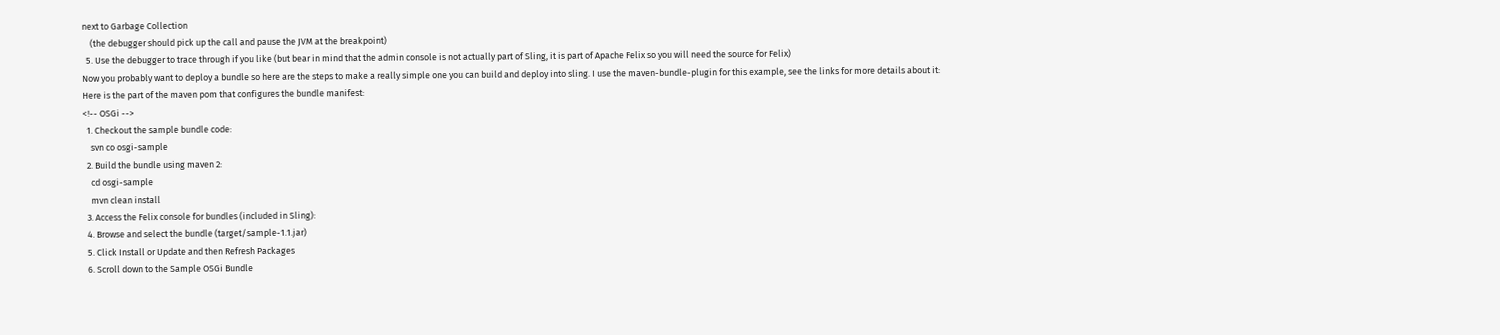next to Garbage Collection
    (the debugger should pick up the call and pause the JVM at the breakpoint)
  5. Use the debugger to trace through if you like (but bear in mind that the admin console is not actually part of Sling, it is part of Apache Felix so you will need the source for Felix)
Now you probably want to deploy a bundle so here are the steps to make a really simple one you can build and deploy into sling. I use the maven-bundle-plugin for this example, see the links for more details about it:
Here is the part of the maven pom that configures the bundle manifest:
<!-- OSGi -->
  1. Checkout the sample bundle code:
    svn co osgi-sample
  2. Build the bundle using maven 2:
    cd osgi-sample
    mvn clean install
  3. Access the Felix console for bundles (included in Sling):
  4. Browse and select the bundle (target/sample-1.1.jar)
  5. Click Install or Update and then Refresh Packages
  6. Scroll down to the Sample OSGi Bundle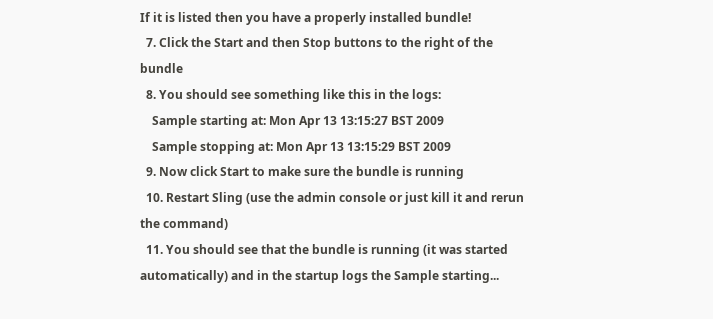If it is listed then you have a properly installed bundle!
  7. Click the Start and then Stop buttons to the right of the bundle
  8. You should see something like this in the logs:
    Sample starting at: Mon Apr 13 13:15:27 BST 2009
    Sample stopping at: Mon Apr 13 13:15:29 BST 2009
  9. Now click Start to make sure the bundle is running
  10. Restart Sling (use the admin console or just kill it and rerun the command)
  11. You should see that the bundle is running (it was started automatically) and in the startup logs the Sample starting...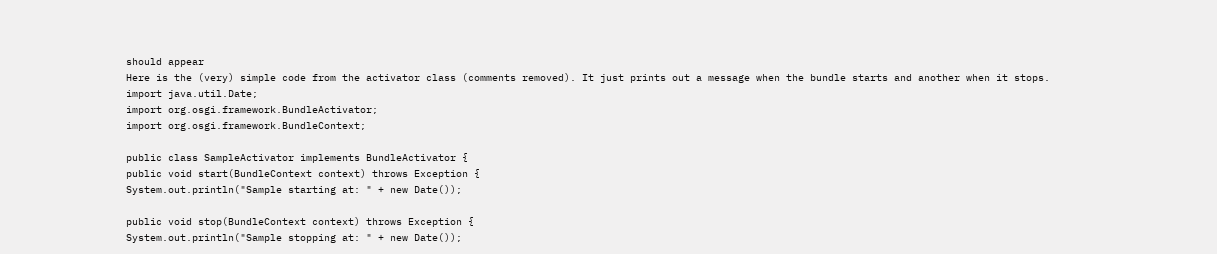should appear
Here is the (very) simple code from the activator class (comments removed). It just prints out a message when the bundle starts and another when it stops.
import java.util.Date;
import org.osgi.framework.BundleActivator;
import org.osgi.framework.BundleContext;

public class SampleActivator implements BundleActivator {
public void start(BundleContext context) throws Exception {
System.out.println("Sample starting at: " + new Date());

public void stop(BundleContext context) throws Exception {
System.out.println("Sample stopping at: " + new Date());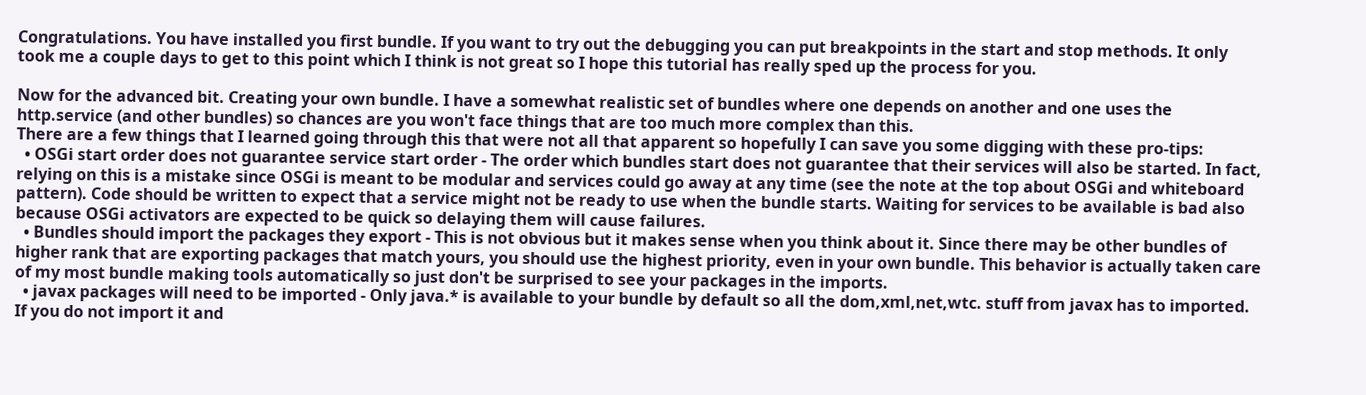Congratulations. You have installed you first bundle. If you want to try out the debugging you can put breakpoints in the start and stop methods. It only took me a couple days to get to this point which I think is not great so I hope this tutorial has really sped up the process for you.

Now for the advanced bit. Creating your own bundle. I have a somewhat realistic set of bundles where one depends on another and one uses the http.service (and other bundles) so chances are you won't face things that are too much more complex than this.
There are a few things that I learned going through this that were not all that apparent so hopefully I can save you some digging with these pro-tips:
  • OSGi start order does not guarantee service start order - The order which bundles start does not guarantee that their services will also be started. In fact, relying on this is a mistake since OSGi is meant to be modular and services could go away at any time (see the note at the top about OSGi and whiteboard pattern). Code should be written to expect that a service might not be ready to use when the bundle starts. Waiting for services to be available is bad also because OSGi activators are expected to be quick so delaying them will cause failures.
  • Bundles should import the packages they export - This is not obvious but it makes sense when you think about it. Since there may be other bundles of higher rank that are exporting packages that match yours, you should use the highest priority, even in your own bundle. This behavior is actually taken care of my most bundle making tools automatically so just don't be surprised to see your packages in the imports.
  • javax packages will need to be imported - Only java.* is available to your bundle by default so all the dom,xml,net,wtc. stuff from javax has to imported. If you do not import it and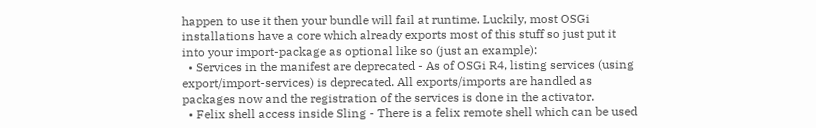happen to use it then your bundle will fail at runtime. Luckily, most OSGi installations have a core which already exports most of this stuff so just put it into your import-package as optional like so (just an example):
  • Services in the manifest are deprecated - As of OSGi R4, listing services (using export/import-services) is deprecated. All exports/imports are handled as packages now and the registration of the services is done in the activator.
  • Felix shell access inside Sling - There is a felix remote shell which can be used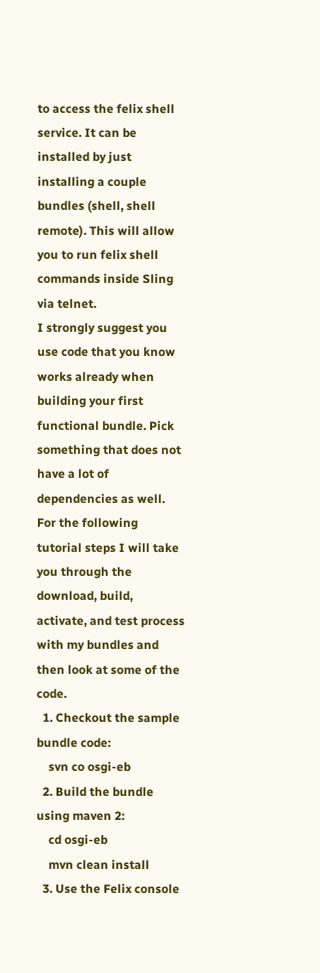to access the felix shell service. It can be installed by just installing a couple bundles (shell, shell remote). This will allow you to run felix shell commands inside Sling via telnet.
I strongly suggest you use code that you know works already when building your first functional bundle. Pick something that does not have a lot of dependencies as well. For the following tutorial steps I will take you through the download, build, activate, and test process with my bundles and then look at some of the code.
  1. Checkout the sample bundle code:
    svn co osgi-eb
  2. Build the bundle using maven 2:
    cd osgi-eb
    mvn clean install
  3. Use the Felix console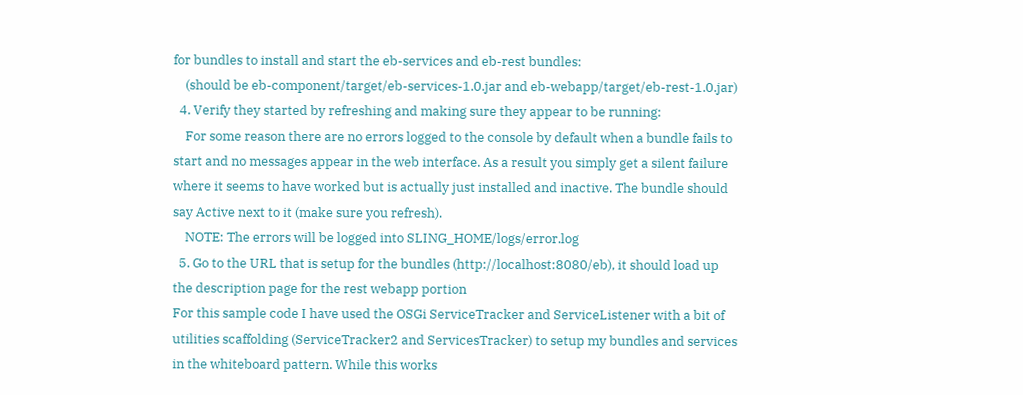for bundles to install and start the eb-services and eb-rest bundles:
    (should be eb-component/target/eb-services-1.0.jar and eb-webapp/target/eb-rest-1.0.jar)
  4. Verify they started by refreshing and making sure they appear to be running:
    For some reason there are no errors logged to the console by default when a bundle fails to start and no messages appear in the web interface. As a result you simply get a silent failure where it seems to have worked but is actually just installed and inactive. The bundle should say Active next to it (make sure you refresh).
    NOTE: The errors will be logged into SLING_HOME/logs/error.log
  5. Go to the URL that is setup for the bundles (http://localhost:8080/eb), it should load up the description page for the rest webapp portion
For this sample code I have used the OSGi ServiceTracker and ServiceListener with a bit of utilities scaffolding (ServiceTracker2 and ServicesTracker) to setup my bundles and services in the whiteboard pattern. While this works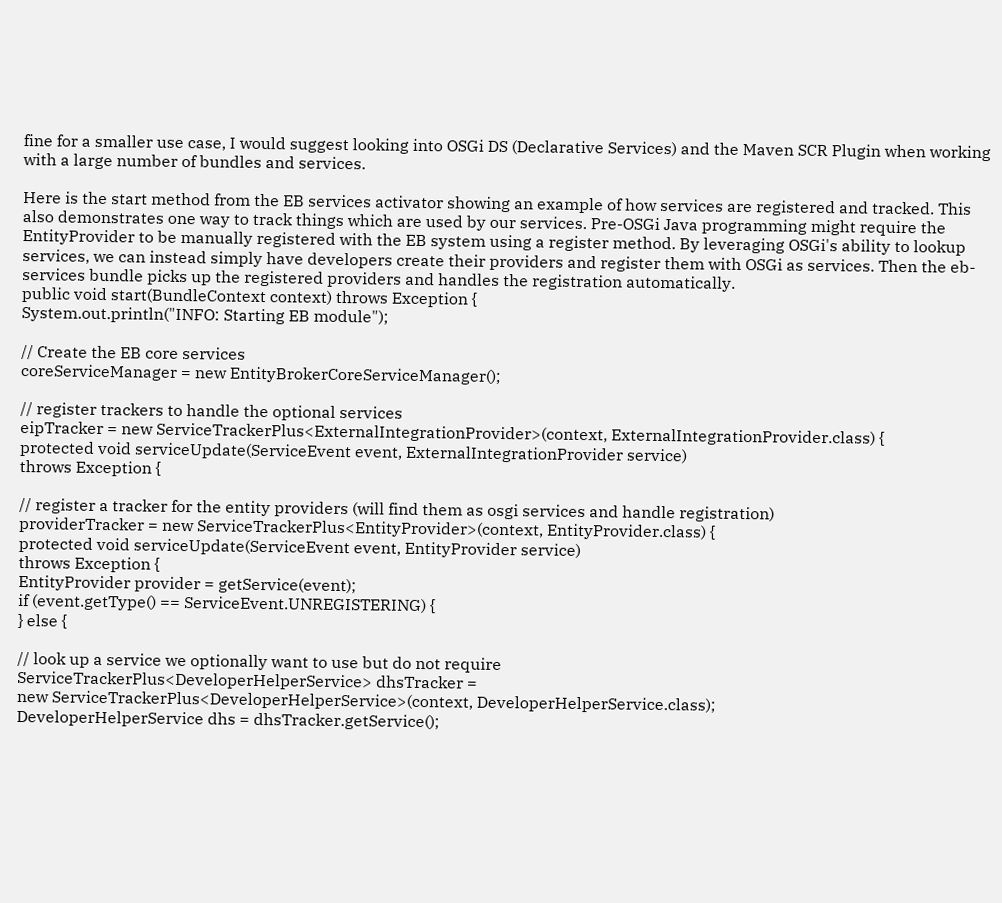fine for a smaller use case, I would suggest looking into OSGi DS (Declarative Services) and the Maven SCR Plugin when working with a large number of bundles and services.

Here is the start method from the EB services activator showing an example of how services are registered and tracked. This also demonstrates one way to track things which are used by our services. Pre-OSGi Java programming might require the EntityProvider to be manually registered with the EB system using a register method. By leveraging OSGi's ability to lookup services, we can instead simply have developers create their providers and register them with OSGi as services. Then the eb-services bundle picks up the registered providers and handles the registration automatically.
public void start(BundleContext context) throws Exception {
System.out.println("INFO: Starting EB module");

// Create the EB core services
coreServiceManager = new EntityBrokerCoreServiceManager();

// register trackers to handle the optional services
eipTracker = new ServiceTrackerPlus<ExternalIntegrationProvider>(context, ExternalIntegrationProvider.class) {
protected void serviceUpdate(ServiceEvent event, ExternalIntegrationProvider service)
throws Exception {

// register a tracker for the entity providers (will find them as osgi services and handle registration)
providerTracker = new ServiceTrackerPlus<EntityProvider>(context, EntityProvider.class) {
protected void serviceUpdate(ServiceEvent event, EntityProvider service)
throws Exception {
EntityProvider provider = getService(event);
if (event.getType() == ServiceEvent.UNREGISTERING) {
} else {

// look up a service we optionally want to use but do not require
ServiceTrackerPlus<DeveloperHelperService> dhsTracker =
new ServiceTrackerPlus<DeveloperHelperService>(context, DeveloperHelperService.class);
DeveloperHelperService dhs = dhsTracker.getService();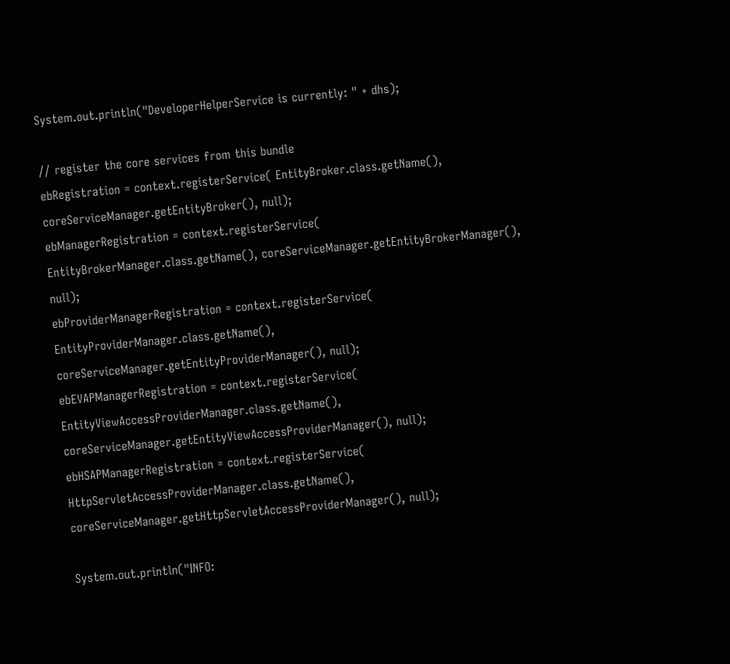System.out.println("DeveloperHelperService is currently: " + dhs);

// register the core services from this bundle
ebRegistration = context.registerService( EntityBroker.class.getName(), coreServiceManager.getEntityBroker(), null);
ebManagerRegistration = context.registerService( EntityBrokerManager.class.getName(), coreServiceManager.getEntityBrokerManager(), null);
ebProviderManagerRegistration = context.registerService( EntityProviderManager.class.getName(), coreServiceManager.getEntityProviderManager(), null);
ebEVAPManagerRegistration = context.registerService( EntityViewAccessProviderManager.class.getName(), coreServiceManager.getEntityViewAccessProviderManager(), null);
ebHSAPManagerRegistration = context.registerService( HttpServletAccessProviderManager.class.getName(), coreServiceManager.getHttpServletAccessProviderManager(), null);

System.out.println("INFO: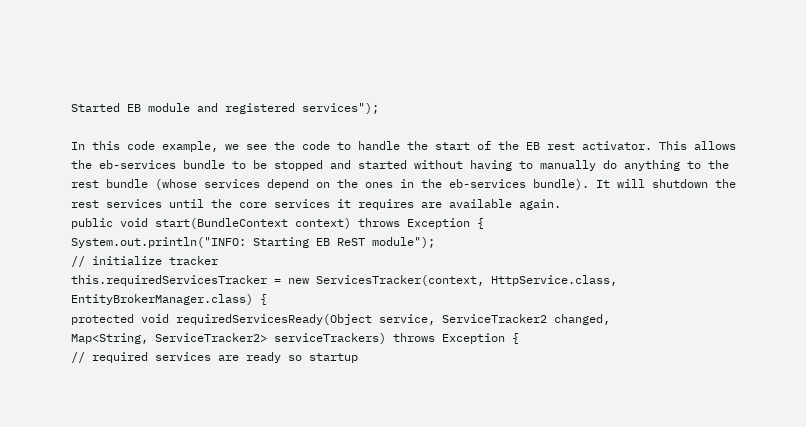Started EB module and registered services");

In this code example, we see the code to handle the start of the EB rest activator. This allows the eb-services bundle to be stopped and started without having to manually do anything to the rest bundle (whose services depend on the ones in the eb-services bundle). It will shutdown the rest services until the core services it requires are available again.
public void start(BundleContext context) throws Exception {
System.out.println("INFO: Starting EB ReST module");
// initialize tracker
this.requiredServicesTracker = new ServicesTracker(context, HttpService.class, EntityBrokerManager.class) {
protected void requiredServicesReady(Object service, ServiceTracker2 changed,
Map<String, ServiceTracker2> serviceTrackers) throws Exception {
// required services are ready so startup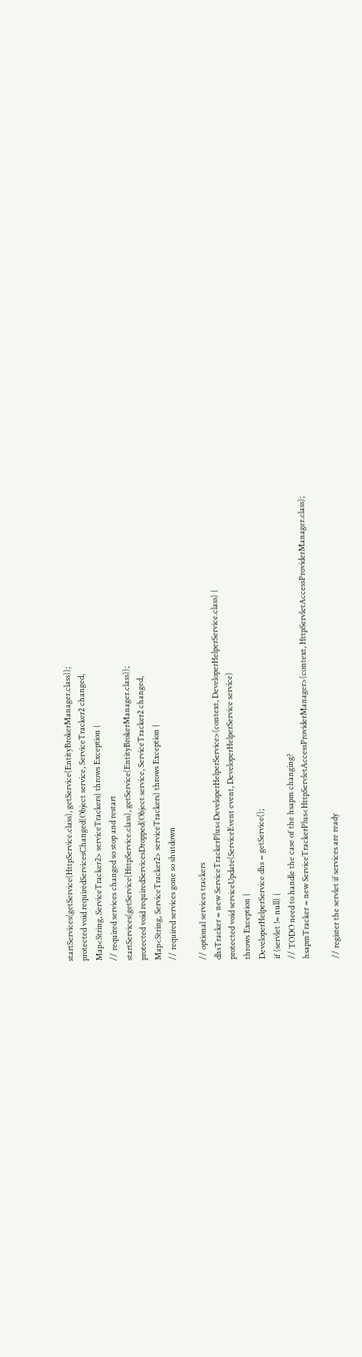startServices(getService(HttpService.class), getService(EntityBrokerManager.class));
protected void requiredServicesChanged(Object service, ServiceTracker2 changed,
Map<String, ServiceTracker2> serviceTrackers) throws Exception {
// required services changed so stop and restart
startServices(getService(HttpService.class), getService(EntityBrokerManager.class));
protected void requiredServicesDropped(Object service, ServiceTracker2 changed,
Map<String, ServiceTracker2> serviceTrackers) throws Exception {
// required services gone so shutdown

// optional services trackers
dhsTracker = new ServiceTrackerPlus<DeveloperHelperService>(context, DeveloperHelperService.class) {
protected void serviceUpdate(ServiceEvent event, DeveloperHelperService service)
throws Exception {
DeveloperHelperService dhs = getService();
if (servlet != null) {
// TODO need to handle the case of the hsapm changing?
hsapmTracker = new ServiceTrackerPlus<HttpServletAccessProviderManager>(context, HttpServletAccessProviderManager.class);

// register the servlet if services are ready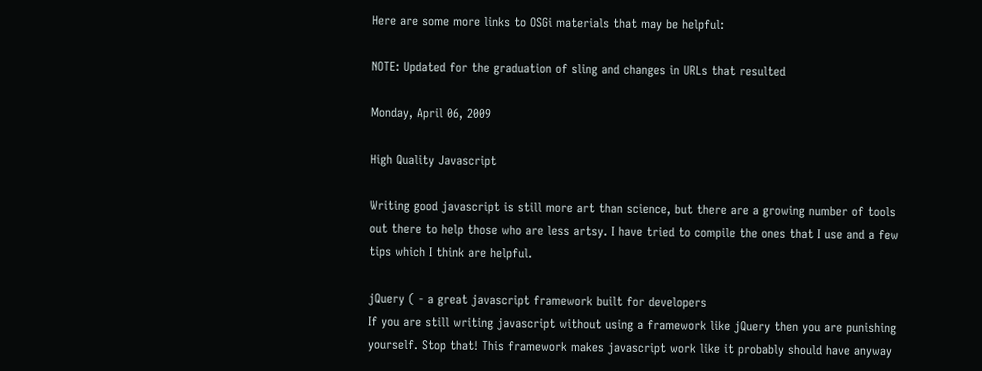Here are some more links to OSGi materials that may be helpful:

NOTE: Updated for the graduation of sling and changes in URLs that resulted

Monday, April 06, 2009

High Quality Javascript

Writing good javascript is still more art than science, but there are a growing number of tools out there to help those who are less artsy. I have tried to compile the ones that I use and a few tips which I think are helpful.

jQuery ( - a great javascript framework built for developers
If you are still writing javascript without using a framework like jQuery then you are punishing yourself. Stop that! This framework makes javascript work like it probably should have anyway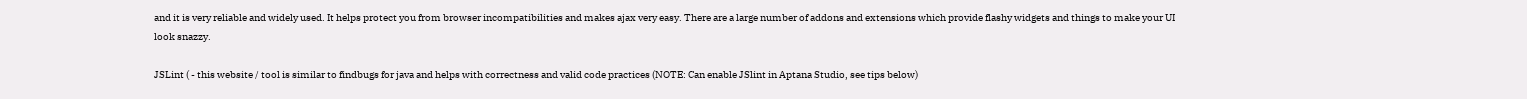and it is very reliable and widely used. It helps protect you from browser incompatibilities and makes ajax very easy. There are a large number of addons and extensions which provide flashy widgets and things to make your UI look snazzy.

JSLint ( - this website / tool is similar to findbugs for java and helps with correctness and valid code practices (NOTE: Can enable JSlint in Aptana Studio, see tips below)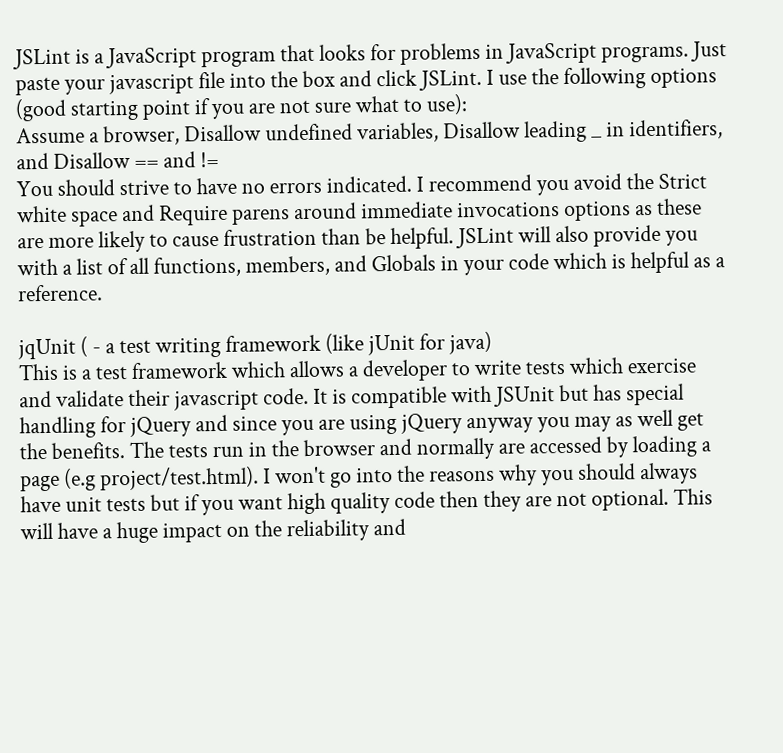JSLint is a JavaScript program that looks for problems in JavaScript programs. Just paste your javascript file into the box and click JSLint. I use the following options (good starting point if you are not sure what to use):
Assume a browser, Disallow undefined variables, Disallow leading _ in identifiers, and Disallow == and !=
You should strive to have no errors indicated. I recommend you avoid the Strict white space and Require parens around immediate invocations options as these are more likely to cause frustration than be helpful. JSLint will also provide you with a list of all functions, members, and Globals in your code which is helpful as a reference.

jqUnit ( - a test writing framework (like jUnit for java)
This is a test framework which allows a developer to write tests which exercise and validate their javascript code. It is compatible with JSUnit but has special handling for jQuery and since you are using jQuery anyway you may as well get the benefits. The tests run in the browser and normally are accessed by loading a page (e.g project/test.html). I won't go into the reasons why you should always have unit tests but if you want high quality code then they are not optional. This will have a huge impact on the reliability and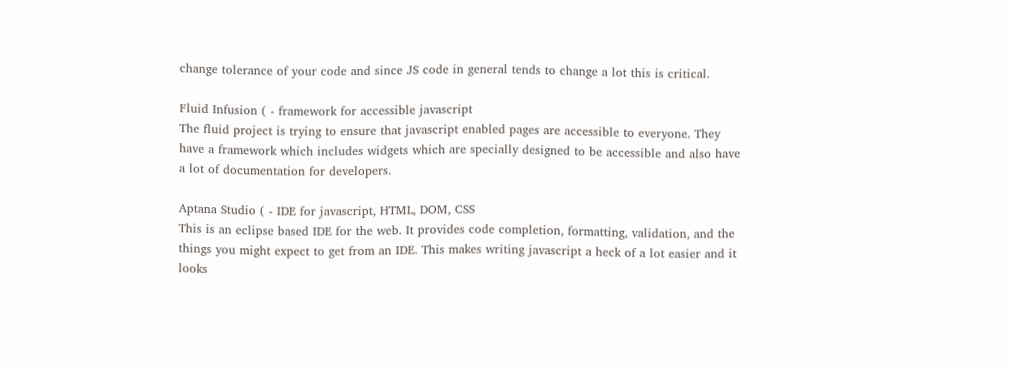change tolerance of your code and since JS code in general tends to change a lot this is critical.

Fluid Infusion ( - framework for accessible javascript
The fluid project is trying to ensure that javascript enabled pages are accessible to everyone. They have a framework which includes widgets which are specially designed to be accessible and also have a lot of documentation for developers.

Aptana Studio ( - IDE for javascript, HTML, DOM, CSS
This is an eclipse based IDE for the web. It provides code completion, formatting, validation, and the things you might expect to get from an IDE. This makes writing javascript a heck of a lot easier and it looks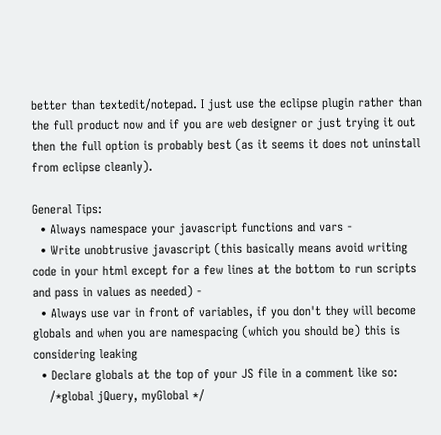better than textedit/notepad. I just use the eclipse plugin rather than the full product now and if you are web designer or just trying it out then the full option is probably best (as it seems it does not uninstall from eclipse cleanly).

General Tips:
  • Always namespace your javascript functions and vars -
  • Write unobtrusive javascript (this basically means avoid writing code in your html except for a few lines at the bottom to run scripts and pass in values as needed) -
  • Always use var in front of variables, if you don't they will become globals and when you are namespacing (which you should be) this is considering leaking
  • Declare globals at the top of your JS file in a comment like so:
    /*global jQuery, myGlobal */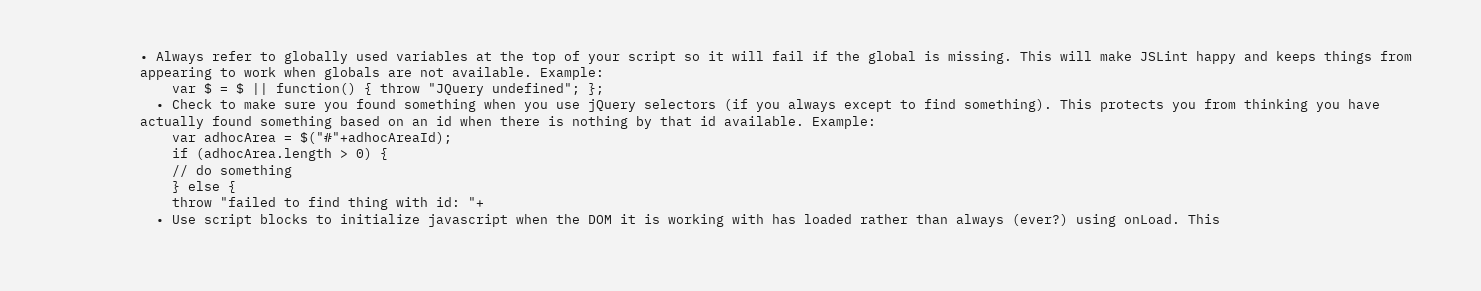• Always refer to globally used variables at the top of your script so it will fail if the global is missing. This will make JSLint happy and keeps things from appearing to work when globals are not available. Example:
    var $ = $ || function() { throw "JQuery undefined"; };
  • Check to make sure you found something when you use jQuery selectors (if you always except to find something). This protects you from thinking you have actually found something based on an id when there is nothing by that id available. Example:
    var adhocArea = $("#"+adhocAreaId);
    if (adhocArea.length > 0) {
    // do something
    } else {
    throw "failed to find thing with id: "+
  • Use script blocks to initialize javascript when the DOM it is working with has loaded rather than always (ever?) using onLoad. This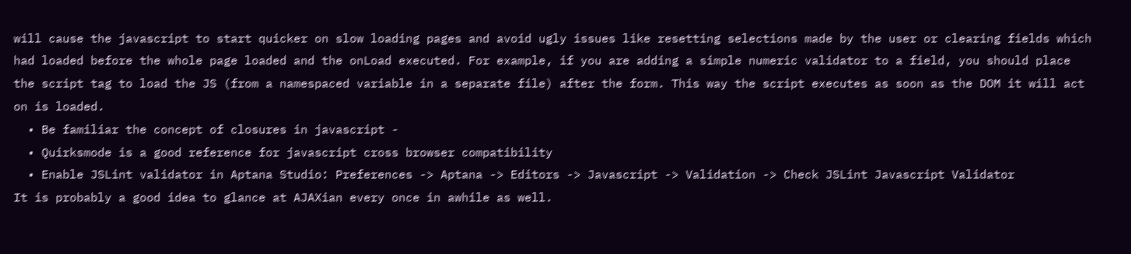will cause the javascript to start quicker on slow loading pages and avoid ugly issues like resetting selections made by the user or clearing fields which had loaded before the whole page loaded and the onLoad executed. For example, if you are adding a simple numeric validator to a field, you should place the script tag to load the JS (from a namespaced variable in a separate file) after the form. This way the script executes as soon as the DOM it will act on is loaded.
  • Be familiar the concept of closures in javascript -
  • Quirksmode is a good reference for javascript cross browser compatibility
  • Enable JSLint validator in Aptana Studio: Preferences -> Aptana -> Editors -> Javascript -> Validation -> Check JSLint Javascript Validator
It is probably a good idea to glance at AJAXian every once in awhile as well.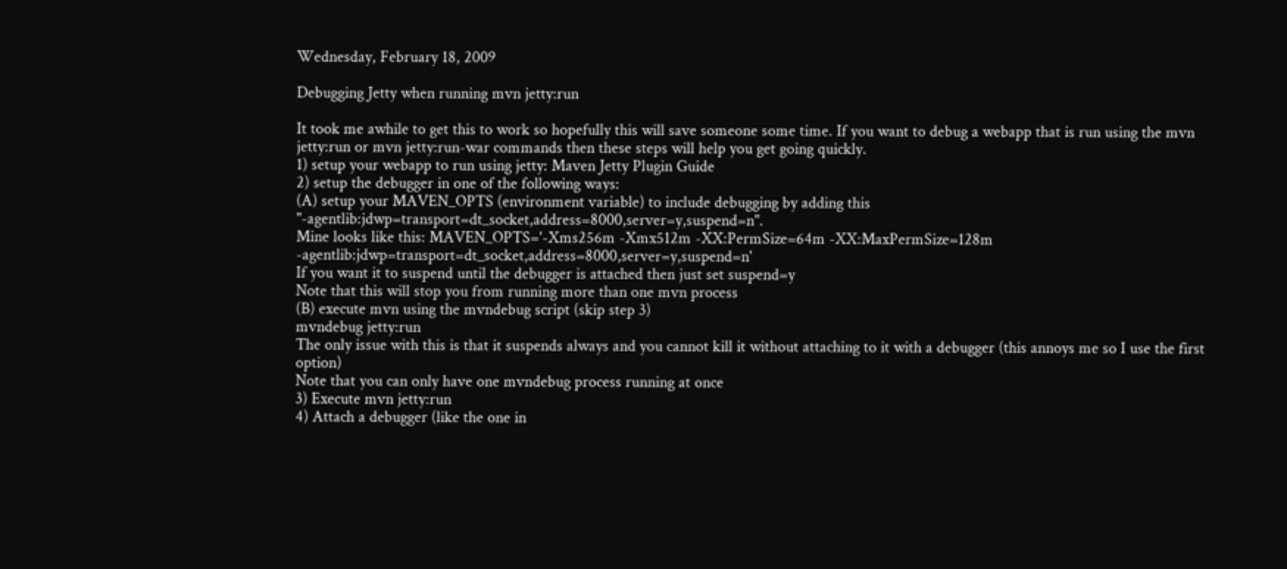Wednesday, February 18, 2009

Debugging Jetty when running mvn jetty:run

It took me awhile to get this to work so hopefully this will save someone some time. If you want to debug a webapp that is run using the mvn jetty:run or mvn jetty:run-war commands then these steps will help you get going quickly.
1) setup your webapp to run using jetty: Maven Jetty Plugin Guide
2) setup the debugger in one of the following ways:
(A) setup your MAVEN_OPTS (environment variable) to include debugging by adding this "-agentlib:jdwp=transport=dt_socket,address=8000,server=y,suspend=n".
Mine looks like this: MAVEN_OPTS='-Xms256m -Xmx512m -XX:PermSize=64m -XX:MaxPermSize=128m -agentlib:jdwp=transport=dt_socket,address=8000,server=y,suspend=n'
If you want it to suspend until the debugger is attached then just set suspend=y
Note that this will stop you from running more than one mvn process
(B) execute mvn using the mvndebug script (skip step 3)
mvndebug jetty:run
The only issue with this is that it suspends always and you cannot kill it without attaching to it with a debugger (this annoys me so I use the first option)
Note that you can only have one mvndebug process running at once
3) Execute mvn jetty:run
4) Attach a debugger (like the one in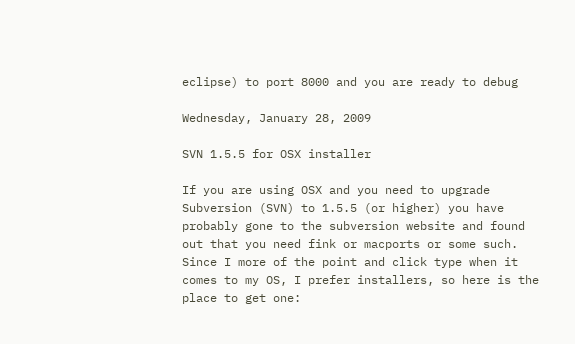eclipse) to port 8000 and you are ready to debug

Wednesday, January 28, 2009

SVN 1.5.5 for OSX installer

If you are using OSX and you need to upgrade Subversion (SVN) to 1.5.5 (or higher) you have probably gone to the subversion website and found out that you need fink or macports or some such. Since I more of the point and click type when it comes to my OS, I prefer installers, so here is the place to get one: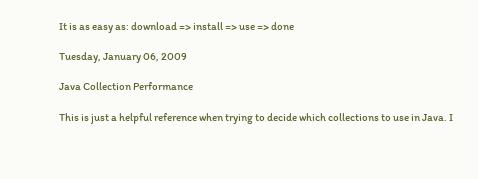It is as easy as: download => install => use => done

Tuesday, January 06, 2009

Java Collection Performance

This is just a helpful reference when trying to decide which collections to use in Java. I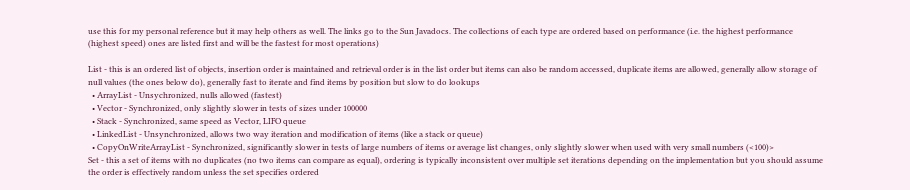use this for my personal reference but it may help others as well. The links go to the Sun Javadocs. The collections of each type are ordered based on performance (i.e. the highest performance (highest speed) ones are listed first and will be the fastest for most operations)

List - this is an ordered list of objects, insertion order is maintained and retrieval order is in the list order but items can also be random accessed, duplicate items are allowed, generally allow storage of null values (the ones below do), generally fast to iterate and find items by position but slow to do lookups
  • ArrayList - Unsychronized, nulls allowed (fastest)
  • Vector - Synchronized, only slightly slower in tests of sizes under 100000
  • Stack - Synchronized, same speed as Vector, LIFO queue
  • LinkedList - Unsynchronized, allows two way iteration and modification of items (like a stack or queue)
  • CopyOnWriteArrayList - Synchronized, significantly slower in tests of large numbers of items or average list changes, only slightly slower when used with very small numbers (<100)>
Set - this a set of items with no duplicates (no two items can compare as equal), ordering is typically inconsistent over multiple set iterations depending on the implementation but you should assume the order is effectively random unless the set specifies ordered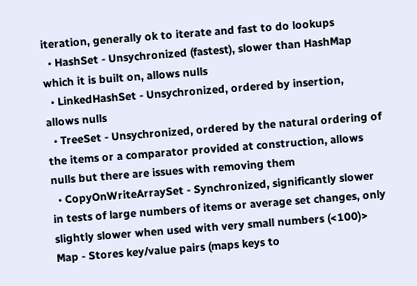iteration, generally ok to iterate and fast to do lookups
  • HashSet - Unsychronized (fastest), slower than HashMap which it is built on, allows nulls
  • LinkedHashSet - Unsychronized, ordered by insertion, allows nulls
  • TreeSet - Unsychronized, ordered by the natural ordering of the items or a comparator provided at construction, allows nulls but there are issues with removing them
  • CopyOnWriteArraySet - Synchronized, significantly slower in tests of large numbers of items or average set changes, only slightly slower when used with very small numbers (<100)>
Map - Stores key/value pairs (maps keys to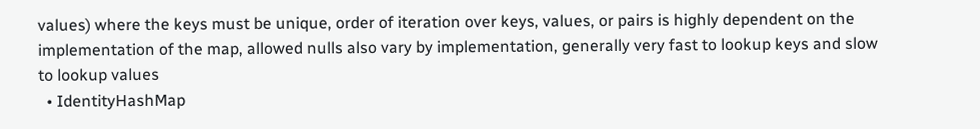values) where the keys must be unique, order of iteration over keys, values, or pairs is highly dependent on the implementation of the map, allowed nulls also vary by implementation, generally very fast to lookup keys and slow to lookup values
  • IdentityHashMap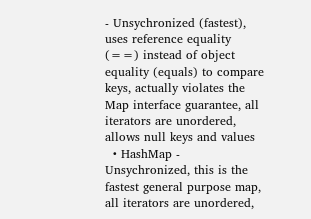- Unsychronized (fastest), uses reference equality (==) instead of object equality (equals) to compare keys, actually violates the Map interface guarantee, all iterators are unordered, allows null keys and values
  • HashMap - Unsychronized, this is the fastest general purpose map, all iterators are unordered,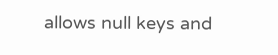allows null keys and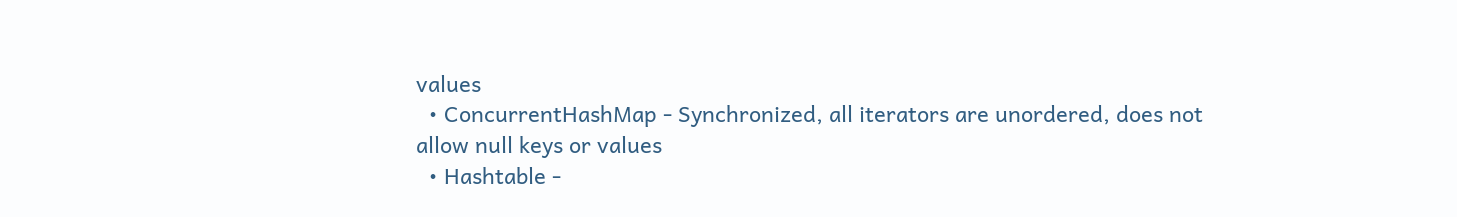values
  • ConcurrentHashMap - Synchronized, all iterators are unordered, does not allow null keys or values
  • Hashtable -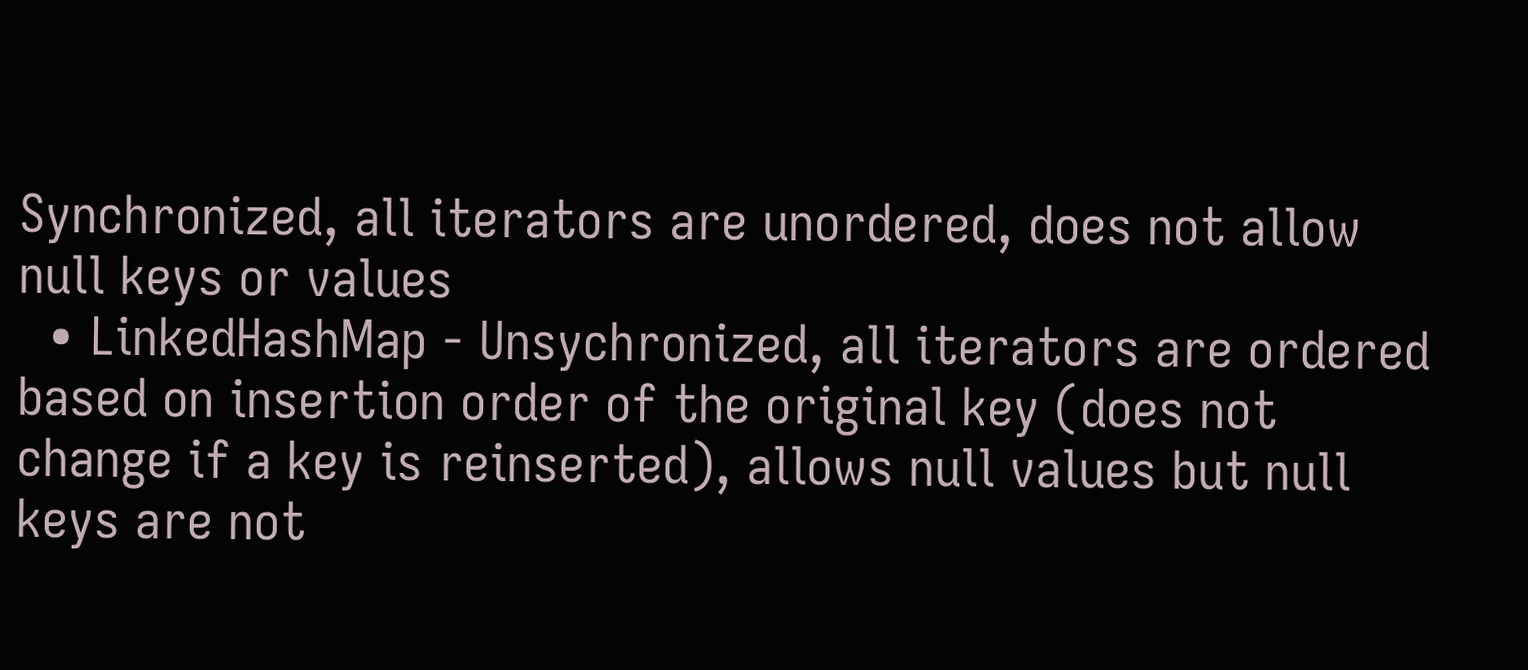Synchronized, all iterators are unordered, does not allow null keys or values
  • LinkedHashMap - Unsychronized, all iterators are ordered based on insertion order of the original key (does not change if a key is reinserted), allows null values but null keys are not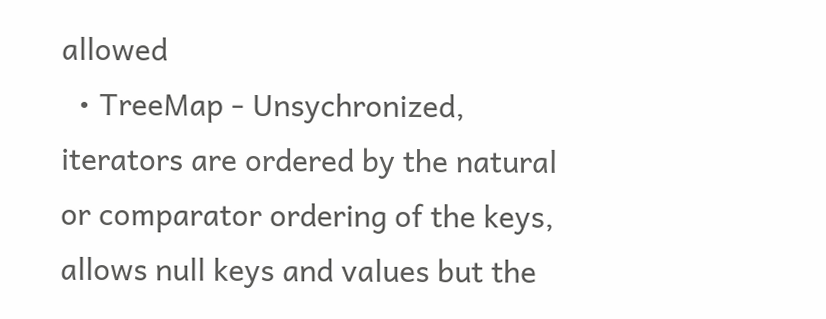allowed
  • TreeMap - Unsychronized, iterators are ordered by the natural or comparator ordering of the keys, allows null keys and values but the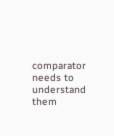comparator needs to understand them